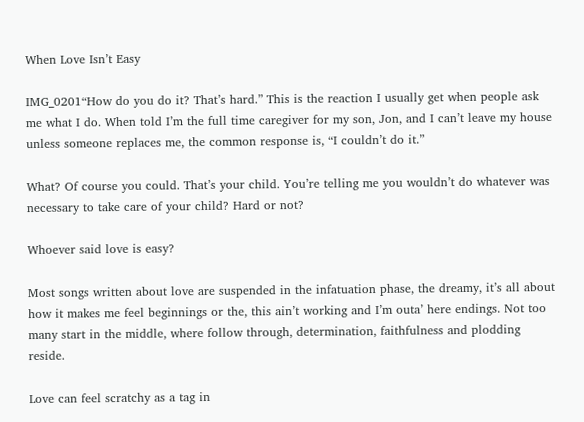When Love Isn’t Easy

IMG_0201“How do you do it? That’s hard.” This is the reaction I usually get when people ask me what I do. When told I’m the full time caregiver for my son, Jon, and I can’t leave my house unless someone replaces me, the common response is, “I couldn’t do it.”

What? Of course you could. That’s your child. You’re telling me you wouldn’t do whatever was necessary to take care of your child? Hard or not?

Whoever said love is easy?

Most songs written about love are suspended in the infatuation phase, the dreamy, it’s all about how it makes me feel beginnings or the, this ain’t working and I’m outa’ here endings. Not too many start in the middle, where follow through, determination, faithfulness and plodding reside.

Love can feel scratchy as a tag in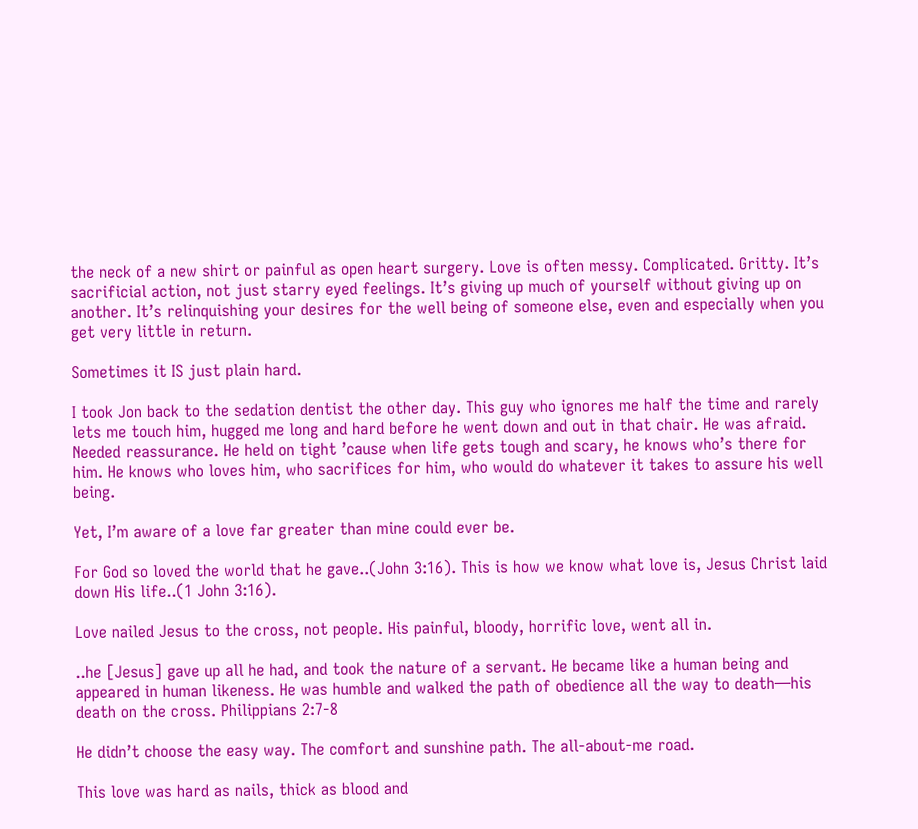the neck of a new shirt or painful as open heart surgery. Love is often messy. Complicated. Gritty. It’s sacrificial action, not just starry eyed feelings. It’s giving up much of yourself without giving up on another. It’s relinquishing your desires for the well being of someone else, even and especially when you get very little in return.

Sometimes it IS just plain hard.

I took Jon back to the sedation dentist the other day. This guy who ignores me half the time and rarely lets me touch him, hugged me long and hard before he went down and out in that chair. He was afraid. Needed reassurance. He held on tight ’cause when life gets tough and scary, he knows who’s there for him. He knows who loves him, who sacrifices for him, who would do whatever it takes to assure his well being.

Yet, I’m aware of a love far greater than mine could ever be.

For God so loved the world that he gave..(John 3:16). This is how we know what love is, Jesus Christ laid down His life..(1 John 3:16).

Love nailed Jesus to the cross, not people. His painful, bloody, horrific love, went all in.

..he [Jesus] gave up all he had, and took the nature of a servant. He became like a human being and appeared in human likeness. He was humble and walked the path of obedience all the way to death—his death on the cross. Philippians 2:7-8

He didn’t choose the easy way. The comfort and sunshine path. The all-about-me road.

This love was hard as nails, thick as blood and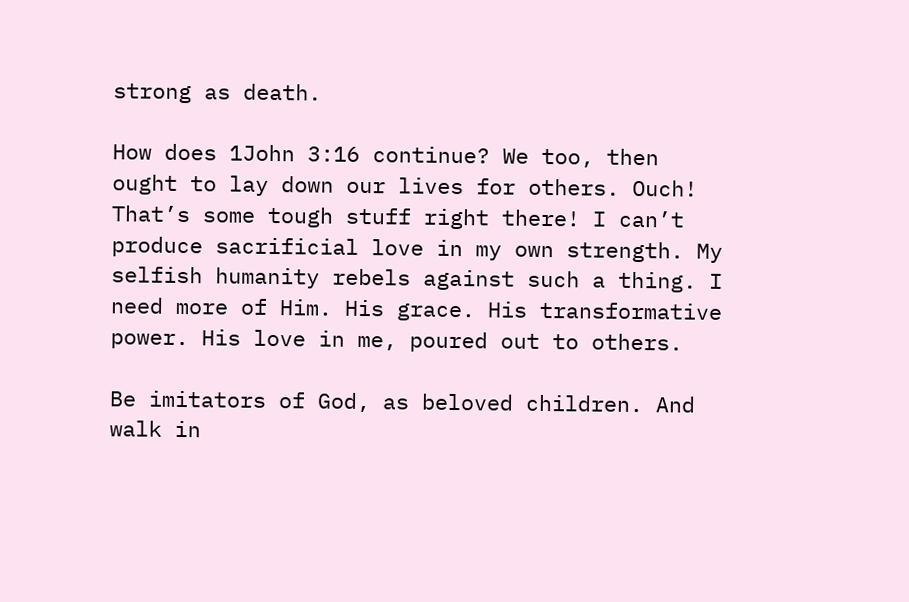strong as death.

How does 1John 3:16 continue? We too, then ought to lay down our lives for others. Ouch! That’s some tough stuff right there! I can’t produce sacrificial love in my own strength. My selfish humanity rebels against such a thing. I need more of Him. His grace. His transformative power. His love in me, poured out to others.

Be imitators of God, as beloved children. And walk in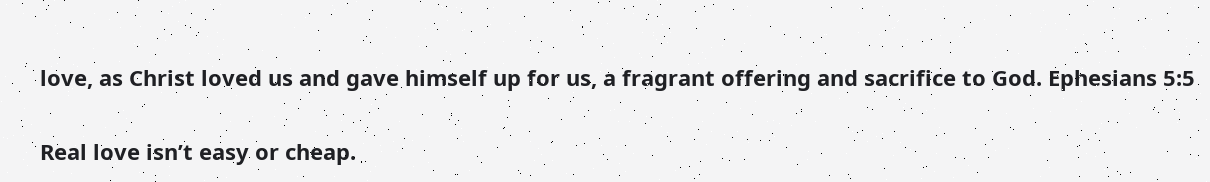love, as Christ loved us and gave himself up for us, a fragrant offering and sacrifice to God. Ephesians 5:5

Real love isn’t easy or cheap.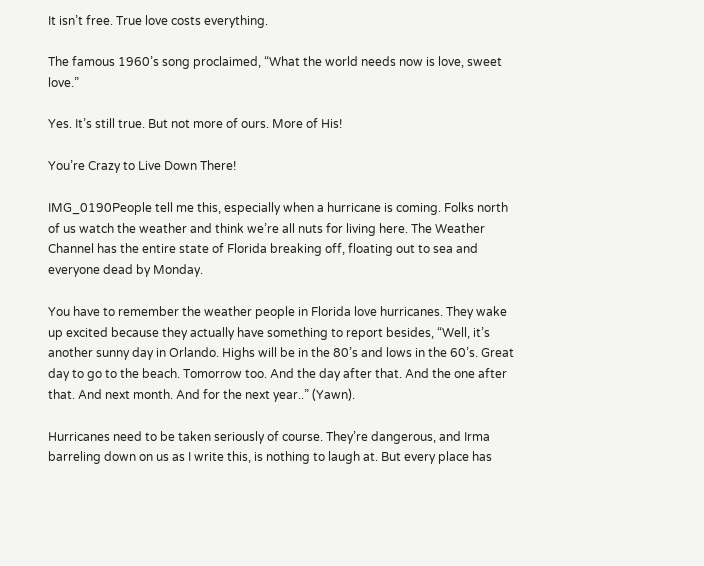It isn’t free. True love costs everything.

The famous 1960’s song proclaimed, “What the world needs now is love, sweet love.”

Yes. It’s still true. But not more of ours. More of His!

You’re Crazy to Live Down There!

IMG_0190People tell me this, especially when a hurricane is coming. Folks north of us watch the weather and think we’re all nuts for living here. The Weather Channel has the entire state of Florida breaking off, floating out to sea and everyone dead by Monday.

You have to remember the weather people in Florida love hurricanes. They wake up excited because they actually have something to report besides, “Well, it’s another sunny day in Orlando. Highs will be in the 80’s and lows in the 60’s. Great day to go to the beach. Tomorrow too. And the day after that. And the one after that. And next month. And for the next year..” (Yawn).

Hurricanes need to be taken seriously of course. They’re dangerous, and Irma barreling down on us as I write this, is nothing to laugh at. But every place has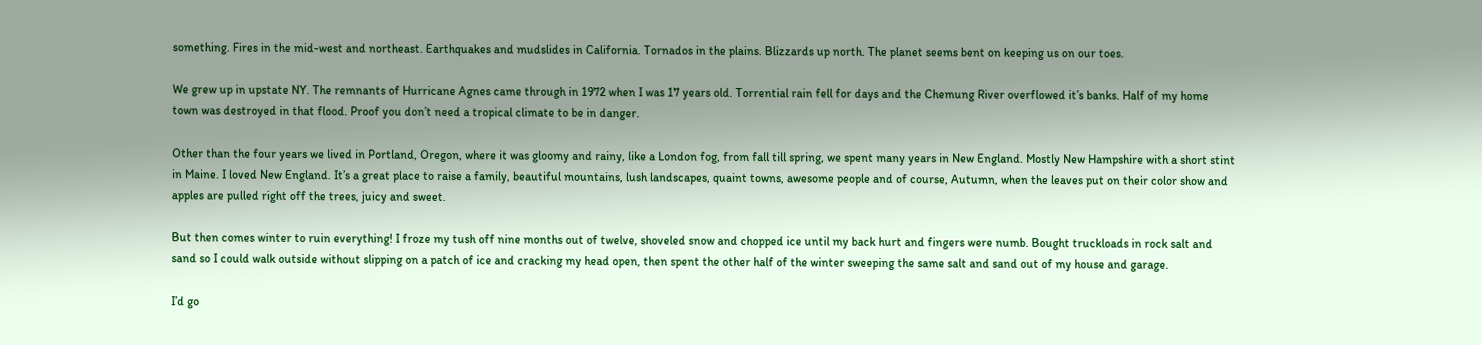something. Fires in the mid-west and northeast. Earthquakes and mudslides in California. Tornados in the plains. Blizzards up north. The planet seems bent on keeping us on our toes.

We grew up in upstate NY. The remnants of Hurricane Agnes came through in 1972 when I was 17 years old. Torrential rain fell for days and the Chemung River overflowed it’s banks. Half of my home town was destroyed in that flood. Proof you don’t need a tropical climate to be in danger.

Other than the four years we lived in Portland, Oregon, where it was gloomy and rainy, like a London fog, from fall till spring, we spent many years in New England. Mostly New Hampshire with a short stint in Maine. I loved New England. It’s a great place to raise a family, beautiful mountains, lush landscapes, quaint towns, awesome people and of course, Autumn, when the leaves put on their color show and apples are pulled right off the trees, juicy and sweet.

But then comes winter to ruin everything! I froze my tush off nine months out of twelve, shoveled snow and chopped ice until my back hurt and fingers were numb. Bought truckloads in rock salt and sand so I could walk outside without slipping on a patch of ice and cracking my head open, then spent the other half of the winter sweeping the same salt and sand out of my house and garage.

I’d go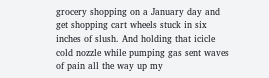grocery shopping on a January day and get shopping cart wheels stuck in six inches of slush. And holding that icicle cold nozzle while pumping gas sent waves of pain all the way up my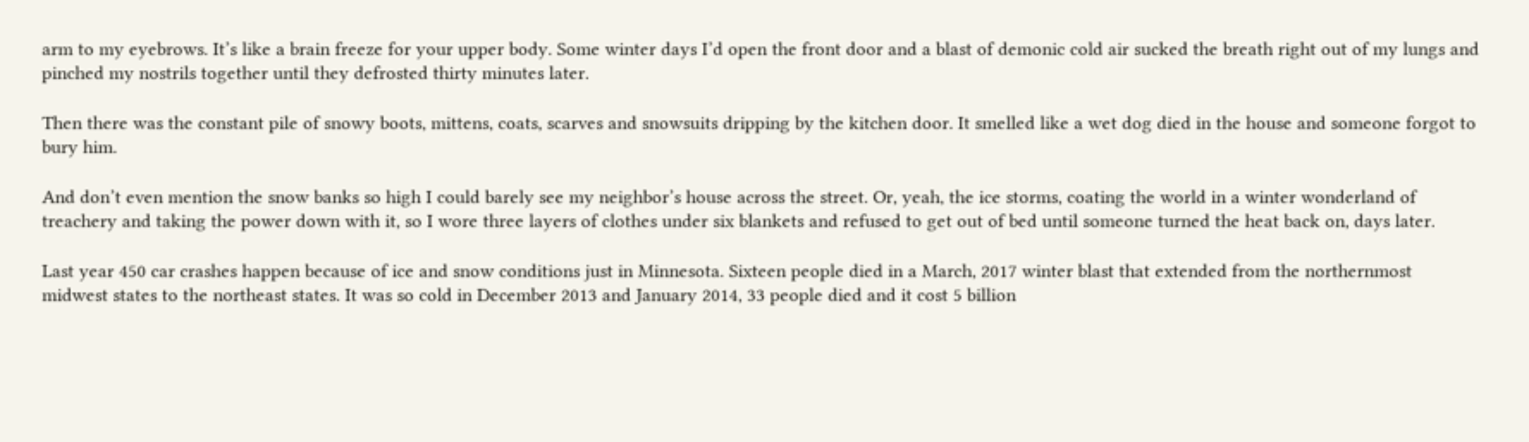arm to my eyebrows. It’s like a brain freeze for your upper body. Some winter days I’d open the front door and a blast of demonic cold air sucked the breath right out of my lungs and pinched my nostrils together until they defrosted thirty minutes later.

Then there was the constant pile of snowy boots, mittens, coats, scarves and snowsuits dripping by the kitchen door. It smelled like a wet dog died in the house and someone forgot to bury him.

And don’t even mention the snow banks so high I could barely see my neighbor’s house across the street. Or, yeah, the ice storms, coating the world in a winter wonderland of treachery and taking the power down with it, so I wore three layers of clothes under six blankets and refused to get out of bed until someone turned the heat back on, days later.

Last year 450 car crashes happen because of ice and snow conditions just in Minnesota. Sixteen people died in a March, 2017 winter blast that extended from the northernmost midwest states to the northeast states. It was so cold in December 2013 and January 2014, 33 people died and it cost 5 billion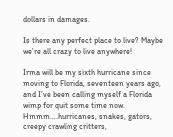dollars in damages.

Is there any perfect place to live? Maybe we’re all crazy to live anywhere!

Irma will be my sixth hurricane since moving to Florida, seventeen years ago, and I’ve been calling myself a Florida wimp for quit some time now. Hmmm….hurricanes, snakes, gators, creepy crawling critters,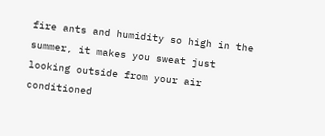fire ants and humidity so high in the summer, it makes you sweat just looking outside from your air conditioned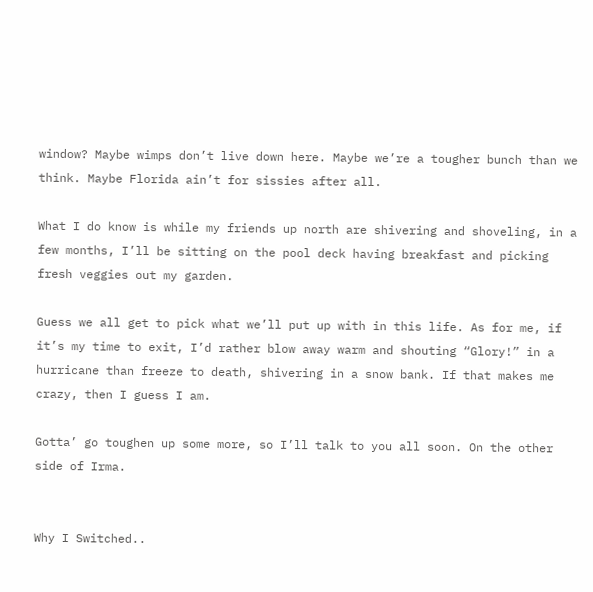window? Maybe wimps don’t live down here. Maybe we’re a tougher bunch than we think. Maybe Florida ain’t for sissies after all.

What I do know is while my friends up north are shivering and shoveling, in a few months, I’ll be sitting on the pool deck having breakfast and picking fresh veggies out my garden.

Guess we all get to pick what we’ll put up with in this life. As for me, if it’s my time to exit, I’d rather blow away warm and shouting “Glory!” in a hurricane than freeze to death, shivering in a snow bank. If that makes me crazy, then I guess I am.

Gotta’ go toughen up some more, so I’ll talk to you all soon. On the other side of Irma.


Why I Switched..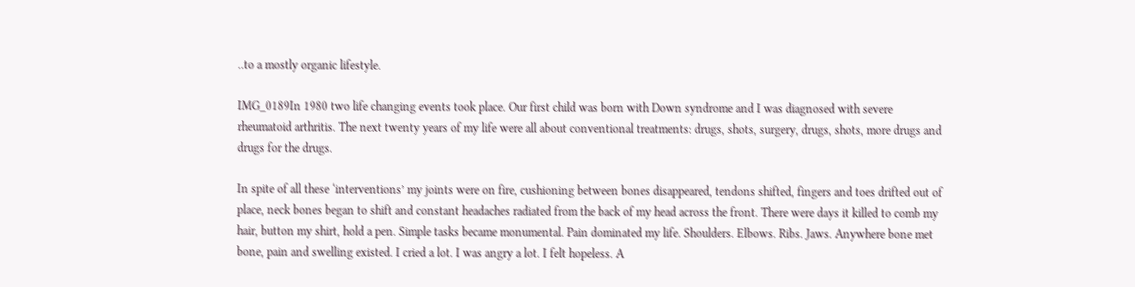..to a mostly organic lifestyle.

IMG_0189In 1980 two life changing events took place. Our first child was born with Down syndrome and I was diagnosed with severe rheumatoid arthritis. The next twenty years of my life were all about conventional treatments: drugs, shots, surgery, drugs, shots, more drugs and drugs for the drugs.

In spite of all these ‘interventions’ my joints were on fire, cushioning between bones disappeared, tendons shifted, fingers and toes drifted out of place, neck bones began to shift and constant headaches radiated from the back of my head across the front. There were days it killed to comb my hair, button my shirt, hold a pen. Simple tasks became monumental. Pain dominated my life. Shoulders. Elbows. Ribs. Jaws. Anywhere bone met bone, pain and swelling existed. I cried a lot. I was angry a lot. I felt hopeless. A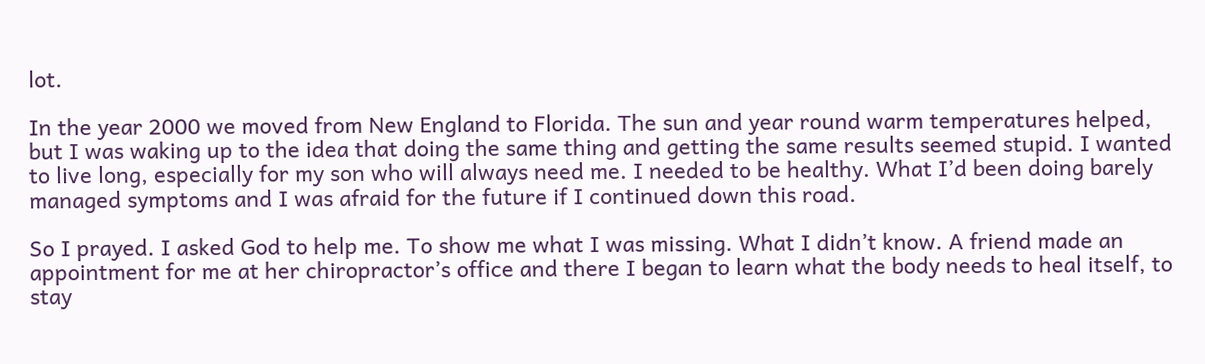lot.

In the year 2000 we moved from New England to Florida. The sun and year round warm temperatures helped, but I was waking up to the idea that doing the same thing and getting the same results seemed stupid. I wanted to live long, especially for my son who will always need me. I needed to be healthy. What I’d been doing barely managed symptoms and I was afraid for the future if I continued down this road.

So I prayed. I asked God to help me. To show me what I was missing. What I didn’t know. A friend made an appointment for me at her chiropractor’s office and there I began to learn what the body needs to heal itself, to stay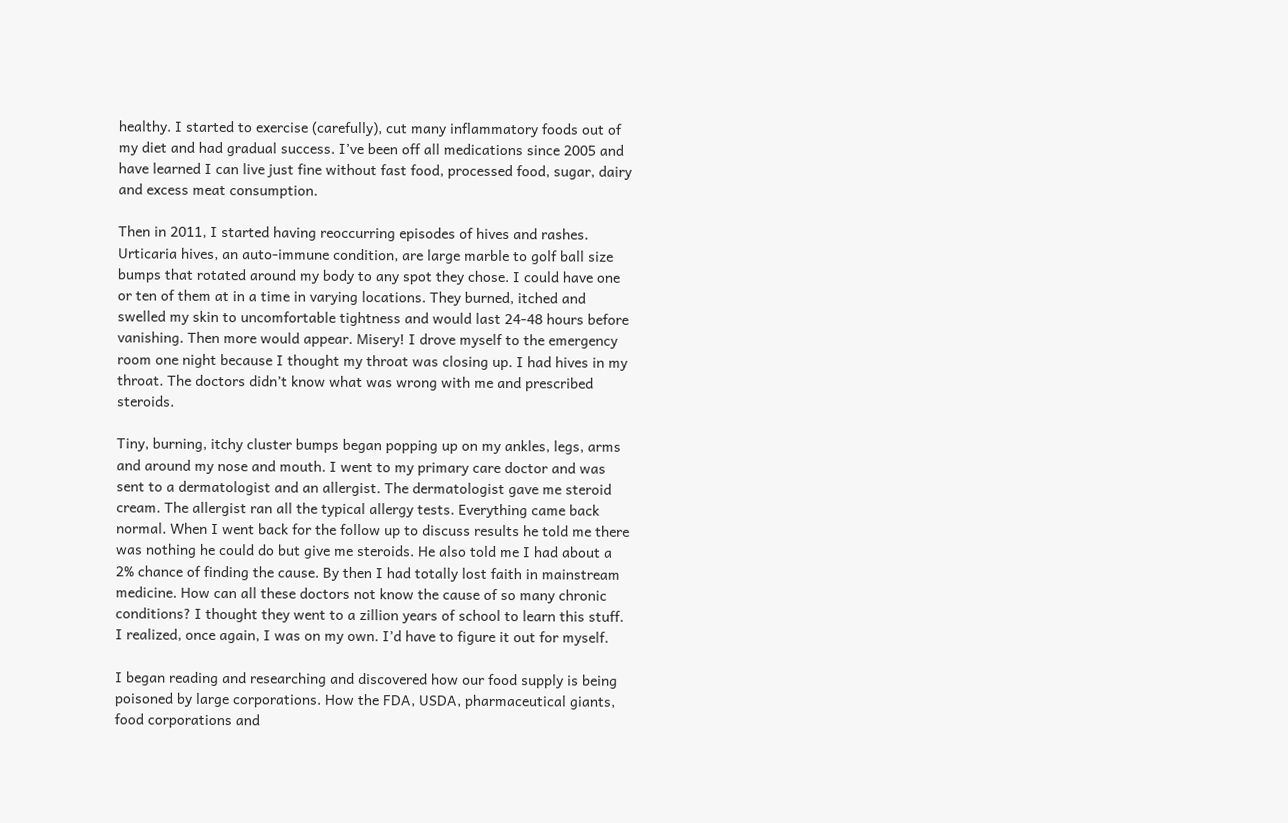healthy. I started to exercise (carefully), cut many inflammatory foods out of my diet and had gradual success. I’ve been off all medications since 2005 and have learned I can live just fine without fast food, processed food, sugar, dairy and excess meat consumption.

Then in 2011, I started having reoccurring episodes of hives and rashes. Urticaria hives, an auto-immune condition, are large marble to golf ball size bumps that rotated around my body to any spot they chose. I could have one or ten of them at in a time in varying locations. They burned, itched and swelled my skin to uncomfortable tightness and would last 24-48 hours before vanishing. Then more would appear. Misery! I drove myself to the emergency room one night because I thought my throat was closing up. I had hives in my throat. The doctors didn’t know what was wrong with me and prescribed steroids.

Tiny, burning, itchy cluster bumps began popping up on my ankles, legs, arms and around my nose and mouth. I went to my primary care doctor and was sent to a dermatologist and an allergist. The dermatologist gave me steroid cream. The allergist ran all the typical allergy tests. Everything came back normal. When I went back for the follow up to discuss results he told me there was nothing he could do but give me steroids. He also told me I had about a 2% chance of finding the cause. By then I had totally lost faith in mainstream medicine. How can all these doctors not know the cause of so many chronic conditions? I thought they went to a zillion years of school to learn this stuff. I realized, once again, I was on my own. I’d have to figure it out for myself.

I began reading and researching and discovered how our food supply is being poisoned by large corporations. How the FDA, USDA, pharmaceutical giants, food corporations and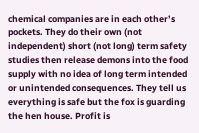chemical companies are in each other’s pockets. They do their own (not independent) short (not long) term safety studies then release demons into the food supply with no idea of long term intended or unintended consequences. They tell us everything is safe but the fox is guarding the hen house. Profit is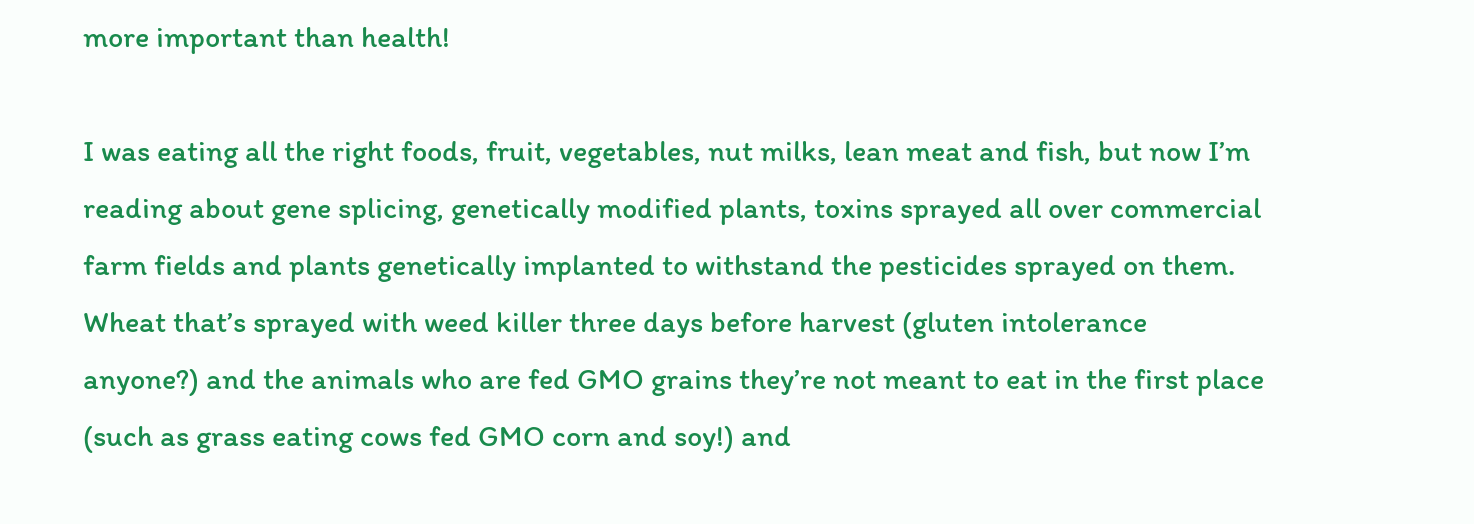more important than health!

I was eating all the right foods, fruit, vegetables, nut milks, lean meat and fish, but now I’m reading about gene splicing, genetically modified plants, toxins sprayed all over commercial farm fields and plants genetically implanted to withstand the pesticides sprayed on them. Wheat that’s sprayed with weed killer three days before harvest (gluten intolerance anyone?) and the animals who are fed GMO grains they’re not meant to eat in the first place (such as grass eating cows fed GMO corn and soy!) and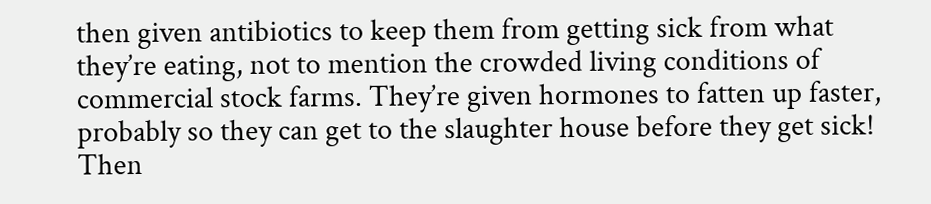then given antibiotics to keep them from getting sick from what they’re eating, not to mention the crowded living conditions of commercial stock farms. They’re given hormones to fatten up faster, probably so they can get to the slaughter house before they get sick! Then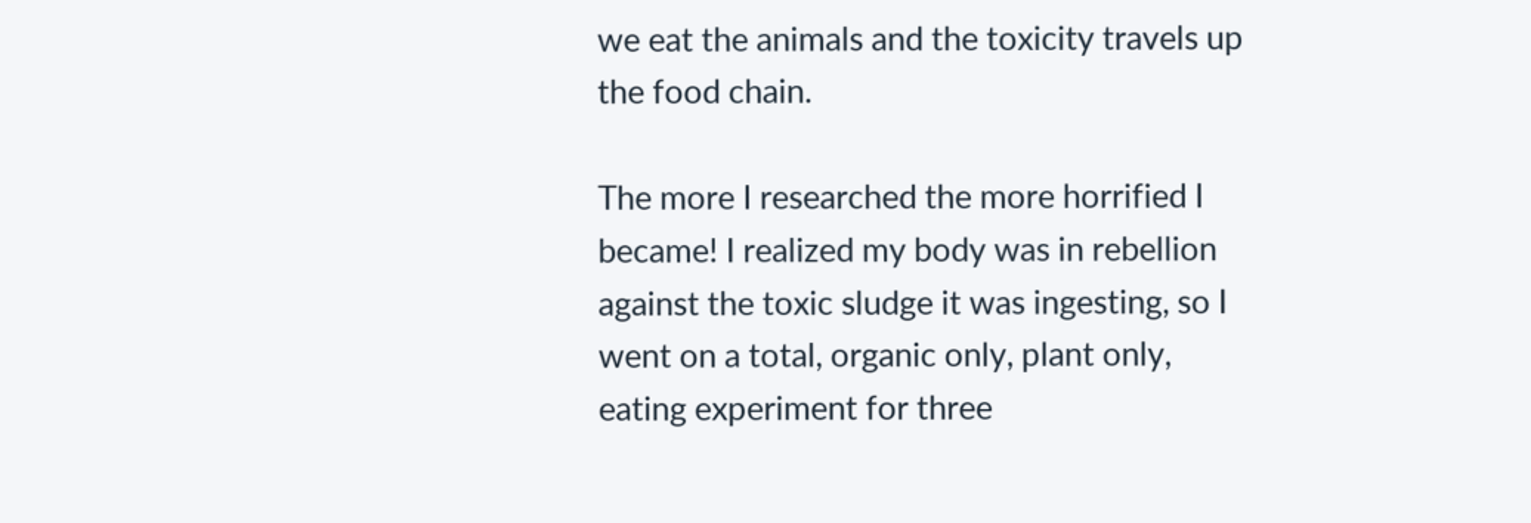we eat the animals and the toxicity travels up the food chain.

The more I researched the more horrified I became! I realized my body was in rebellion against the toxic sludge it was ingesting, so I went on a total, organic only, plant only, eating experiment for three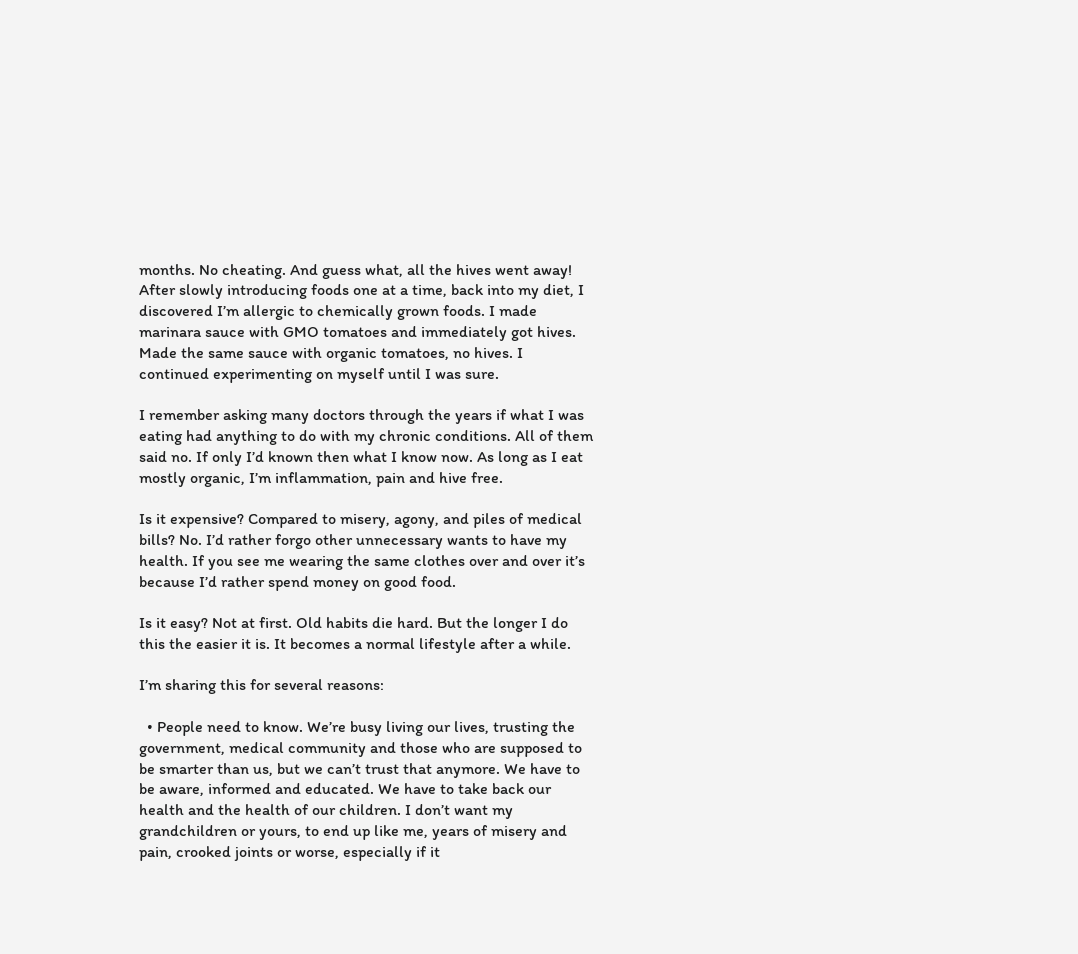months. No cheating. And guess what, all the hives went away! After slowly introducing foods one at a time, back into my diet, I discovered I’m allergic to chemically grown foods. I made marinara sauce with GMO tomatoes and immediately got hives. Made the same sauce with organic tomatoes, no hives. I continued experimenting on myself until I was sure.

I remember asking many doctors through the years if what I was eating had anything to do with my chronic conditions. All of them said no. If only I’d known then what I know now. As long as I eat mostly organic, I’m inflammation, pain and hive free.

Is it expensive? Compared to misery, agony, and piles of medical bills? No. I’d rather forgo other unnecessary wants to have my health. If you see me wearing the same clothes over and over it’s because I’d rather spend money on good food.

Is it easy? Not at first. Old habits die hard. But the longer I do this the easier it is. It becomes a normal lifestyle after a while.

I’m sharing this for several reasons:

  • People need to know. We’re busy living our lives, trusting the government, medical community and those who are supposed to be smarter than us, but we can’t trust that anymore. We have to be aware, informed and educated. We have to take back our health and the health of our children. I don’t want my grandchildren or yours, to end up like me, years of misery and pain, crooked joints or worse, especially if it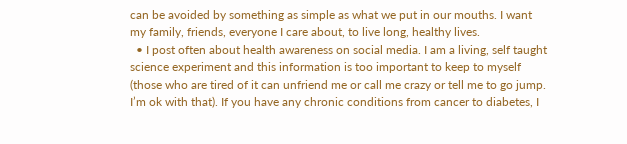can be avoided by something as simple as what we put in our mouths. I want my family, friends, everyone I care about, to live long, healthy lives.
  • I post often about health awareness on social media. I am a living, self taught science experiment and this information is too important to keep to myself (those who are tired of it can unfriend me or call me crazy or tell me to go jump. I’m ok with that). If you have any chronic conditions from cancer to diabetes, I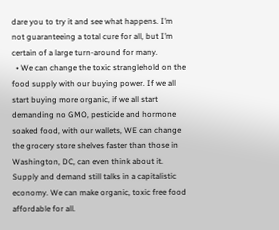dare you to try it and see what happens. I’m not guaranteeing a total cure for all, but I’m certain of a large turn-around for many.
  • We can change the toxic stranglehold on the food supply with our buying power. If we all start buying more organic, if we all start demanding no GMO, pesticide and hormone soaked food, with our wallets, WE can change the grocery store shelves faster than those in Washington, DC, can even think about it. Supply and demand still talks in a capitalistic economy. We can make organic, toxic free food affordable for all.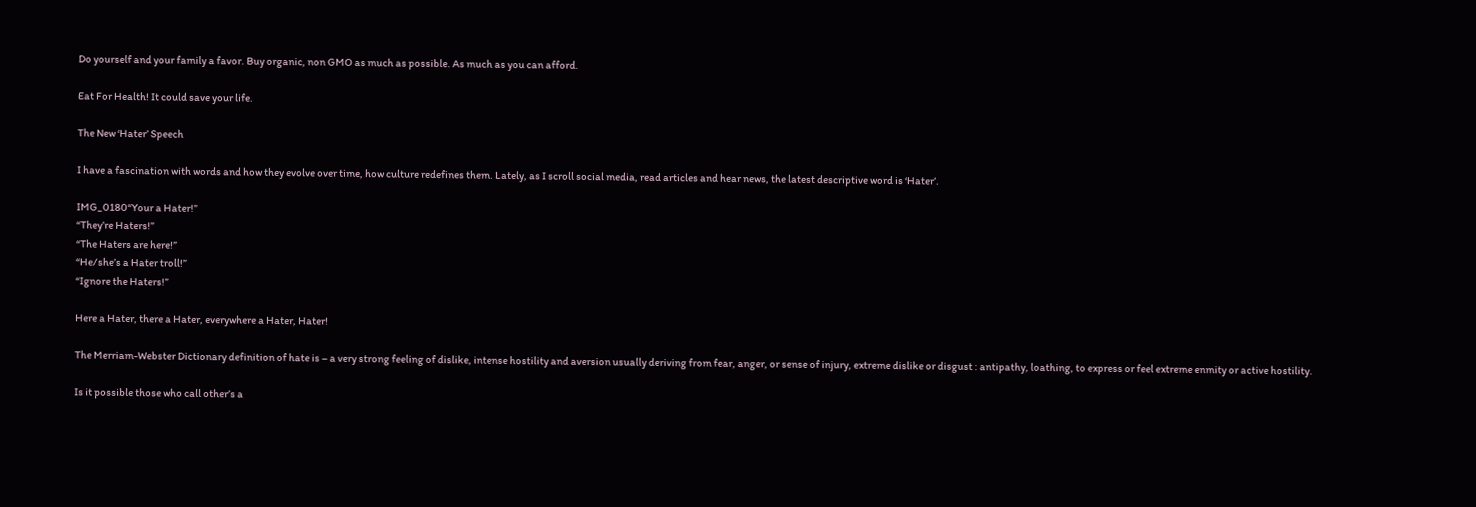Do yourself and your family a favor. Buy organic, non GMO as much as possible. As much as you can afford.

Eat For Health! It could save your life.

The New ‘Hater’ Speech

I have a fascination with words and how they evolve over time, how culture redefines them. Lately, as I scroll social media, read articles and hear news, the latest descriptive word is ‘Hater’.

IMG_0180“Your a Hater!”
“They’re Haters!”
“The Haters are here!”
“He/she’s a Hater troll!”
“Ignore the Haters!”

Here a Hater, there a Hater, everywhere a Hater, Hater!

The Merriam-Webster Dictionary definition of hate is – a very strong feeling of dislike, intense hostility and aversion usually deriving from fear, anger, or sense of injury, extreme dislike or disgust : antipathy, loathing, to express or feel extreme enmity or active hostility.

Is it possible those who call other’s a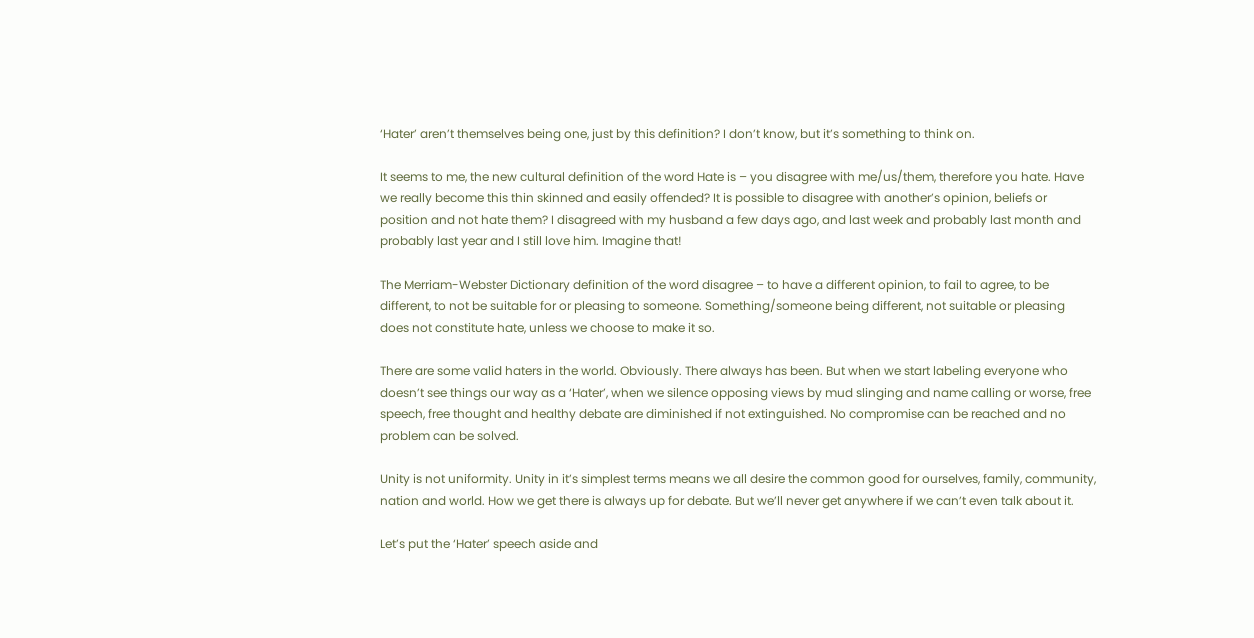‘Hater’ aren’t themselves being one, just by this definition? I don’t know, but it’s something to think on.

It seems to me, the new cultural definition of the word Hate is – you disagree with me/us/them, therefore you hate. Have we really become this thin skinned and easily offended? It is possible to disagree with another’s opinion, beliefs or position and not hate them? I disagreed with my husband a few days ago, and last week and probably last month and probably last year and I still love him. Imagine that!

The Merriam-Webster Dictionary definition of the word disagree – to have a different opinion, to fail to agree, to be different, to not be suitable for or pleasing to someone. Something/someone being different, not suitable or pleasing does not constitute hate, unless we choose to make it so.

There are some valid haters in the world. Obviously. There always has been. But when we start labeling everyone who doesn’t see things our way as a ‘Hater’, when we silence opposing views by mud slinging and name calling or worse, free speech, free thought and healthy debate are diminished if not extinguished. No compromise can be reached and no problem can be solved.

Unity is not uniformity. Unity in it’s simplest terms means we all desire the common good for ourselves, family, community, nation and world. How we get there is always up for debate. But we’ll never get anywhere if we can’t even talk about it.

Let’s put the ‘Hater’ speech aside and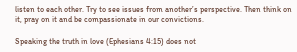listen to each other. Try to see issues from another’s perspective. Then think on it, pray on it and be compassionate in our convictions.

Speaking the truth in love (Ephesians 4:15) does not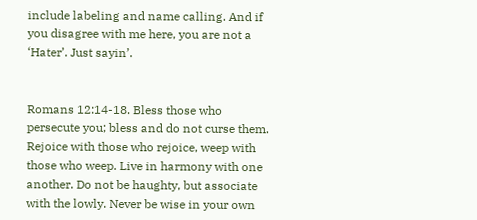include labeling and name calling. And if you disagree with me here, you are not a ‘Hater’. Just sayin’.


Romans 12:14-18. Bless those who persecute you; bless and do not curse them. Rejoice with those who rejoice, weep with those who weep. Live in harmony with one another. Do not be haughty, but associate with the lowly. Never be wise in your own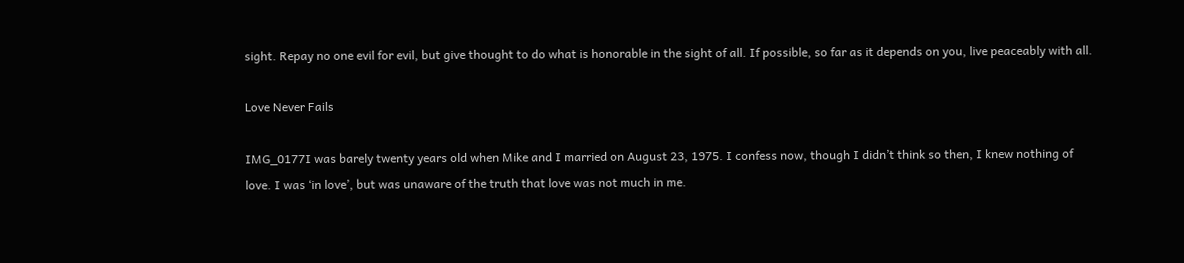sight. Repay no one evil for evil, but give thought to do what is honorable in the sight of all. If possible, so far as it depends on you, live peaceably with all.

Love Never Fails

IMG_0177I was barely twenty years old when Mike and I married on August 23, 1975. I confess now, though I didn’t think so then, I knew nothing of love. I was ‘in love’, but was unaware of the truth that love was not much in me.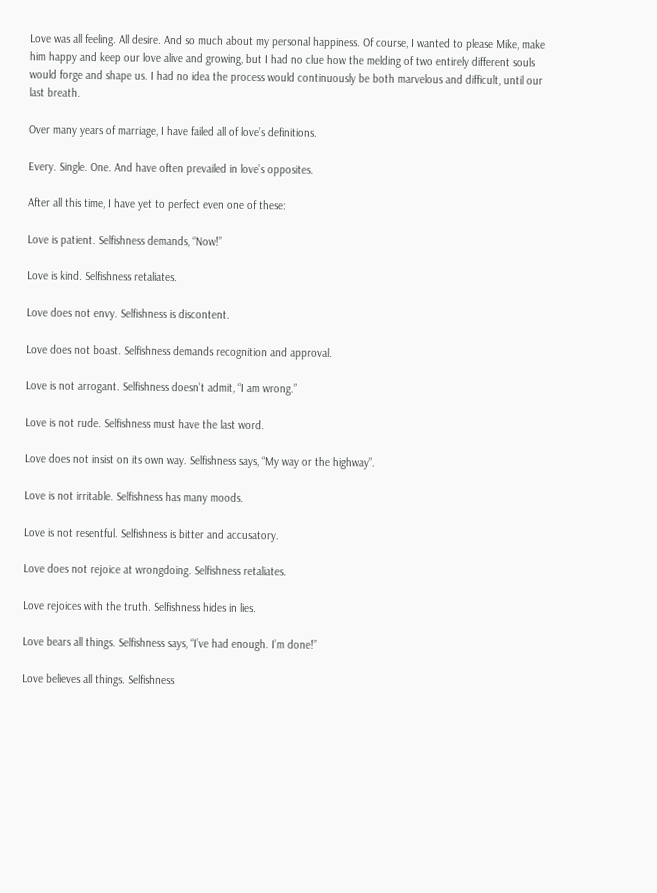Love was all feeling. All desire. And so much about my personal happiness. Of course, I wanted to please Mike, make him happy and keep our love alive and growing, but I had no clue how the melding of two entirely different souls would forge and shape us. I had no idea the process would continuously be both marvelous and difficult, until our last breath.

Over many years of marriage, I have failed all of love’s definitions.

Every. Single. One. And have often prevailed in love’s opposites.

After all this time, I have yet to perfect even one of these:

Love is patient. Selfishness demands, “Now!”

Love is kind. Selfishness retaliates.

Love does not envy. Selfishness is discontent.

Love does not boast. Selfishness demands recognition and approval.

Love is not arrogant. Selfishness doesn’t admit, “I am wrong.”

Love is not rude. Selfishness must have the last word.

Love does not insist on its own way. Selfishness says, “My way or the highway”.

Love is not irritable. Selfishness has many moods.

Love is not resentful. Selfishness is bitter and accusatory.

Love does not rejoice at wrongdoing. Selfishness retaliates.

Love rejoices with the truth. Selfishness hides in lies.

Love bears all things. Selfishness says, “I’ve had enough. I’m done!”

Love believes all things. Selfishness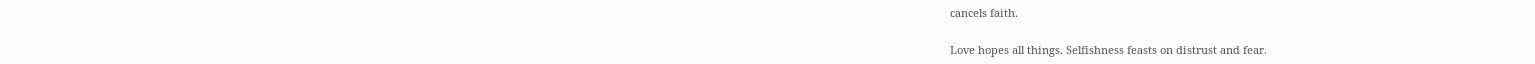cancels faith.

Love hopes all things. Selfishness feasts on distrust and fear.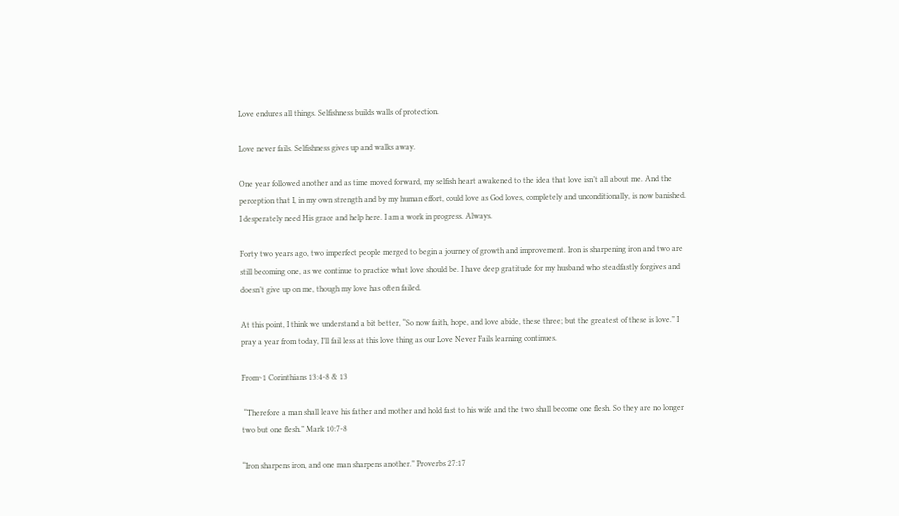Love endures all things. Selfishness builds walls of protection.

Love never fails. Selfishness gives up and walks away.

One year followed another and as time moved forward, my selfish heart awakened to the idea that love isn’t all about me. And the perception that I, in my own strength and by my human effort, could love as God loves, completely and unconditionally, is now banished. I desperately need His grace and help here. I am a work in progress. Always.

Forty two years ago, two imperfect people merged to begin a journey of growth and improvement. Iron is sharpening iron and two are still becoming one, as we continue to practice what love should be. I have deep gratitude for my husband who steadfastly forgives and doesn’t give up on me, though my love has often failed.

At this point, I think we understand a bit better, “So now faith, hope, and love abide, these three; but the greatest of these is love.” I pray a year from today, I’ll fail less at this love thing as our Love Never Fails learning continues.

From~1 Corinthians 13:4-8 & 13

 “Therefore a man shall leave his father and mother and hold fast to his wife and the two shall become one flesh. So they are no longer two but one flesh.” Mark 10:7-8

“Iron sharpens iron, and one man sharpens another.” Proverbs 27:17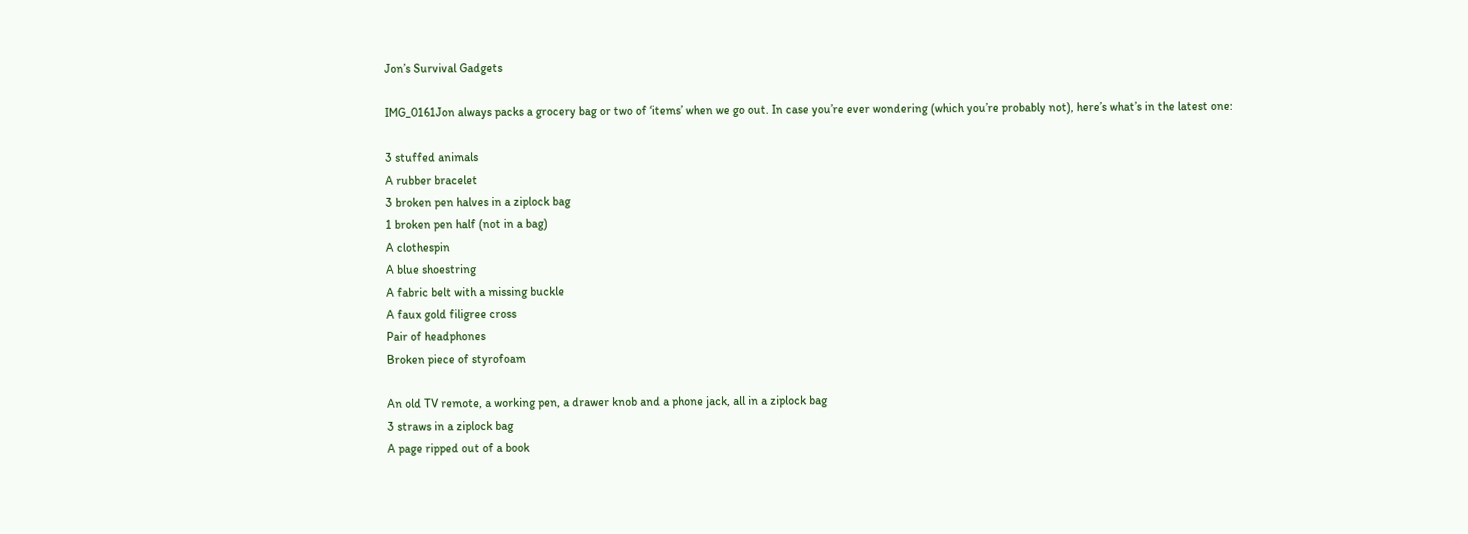Jon’s Survival Gadgets

IMG_0161Jon always packs a grocery bag or two of ‘items’ when we go out. In case you’re ever wondering (which you’re probably not), here’s what’s in the latest one:

3 stuffed animals
A rubber bracelet
3 broken pen halves in a ziplock bag
1 broken pen half (not in a bag)
A clothespin
A blue shoestring
A fabric belt with a missing buckle
A faux gold filigree cross
Pair of headphones
Broken piece of styrofoam

An old TV remote, a working pen, a drawer knob and a phone jack, all in a ziplock bag
3 straws in a ziplock bag
A page ripped out of a book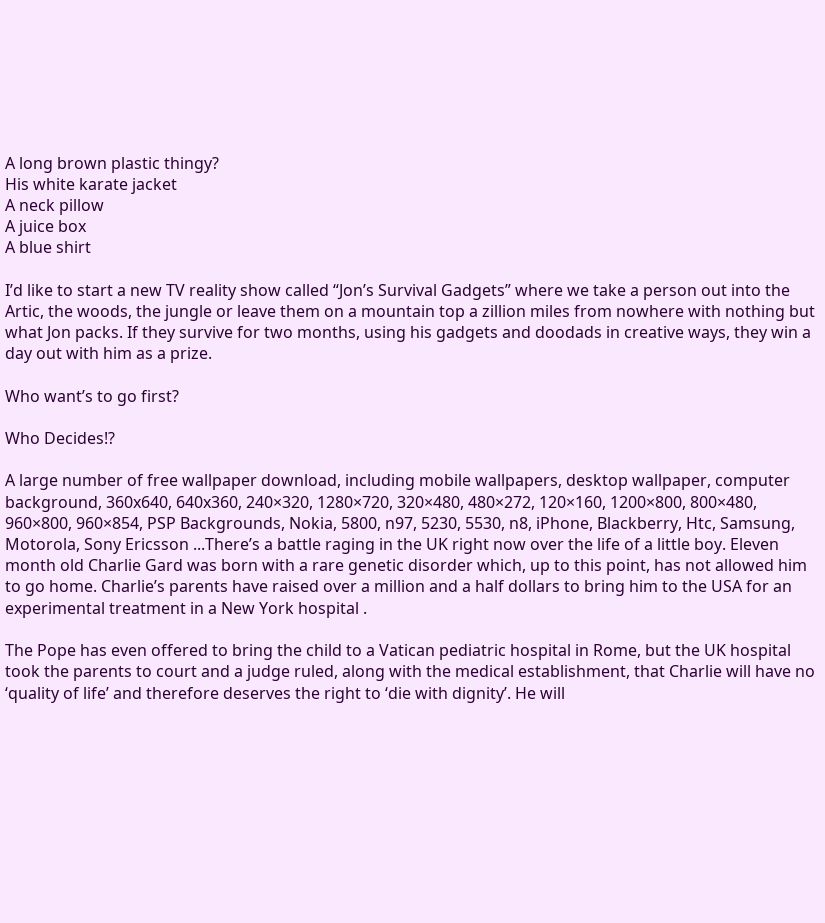A long brown plastic thingy?
His white karate jacket
A neck pillow
A juice box
A blue shirt

I’d like to start a new TV reality show called “Jon’s Survival Gadgets” where we take a person out into the Artic, the woods, the jungle or leave them on a mountain top a zillion miles from nowhere with nothing but what Jon packs. If they survive for two months, using his gadgets and doodads in creative ways, they win a day out with him as a prize.

Who want’s to go first?

Who Decides!?

A large number of free wallpaper download, including mobile wallpapers, desktop wallpaper, computer background, 360x640, 640x360, 240×320, 1280×720, 320×480, 480×272, 120×160, 1200×800, 800×480, 960×800, 960×854, PSP Backgrounds, Nokia, 5800, n97, 5230, 5530, n8, iPhone, Blackberry, Htc, Samsung, Motorola, Sony Ericsson ...There’s a battle raging in the UK right now over the life of a little boy. Eleven month old Charlie Gard was born with a rare genetic disorder which, up to this point, has not allowed him to go home. Charlie’s parents have raised over a million and a half dollars to bring him to the USA for an experimental treatment in a New York hospital .

The Pope has even offered to bring the child to a Vatican pediatric hospital in Rome, but the UK hospital took the parents to court and a judge ruled, along with the medical establishment, that Charlie will have no ‘quality of life’ and therefore deserves the right to ‘die with dignity’. He will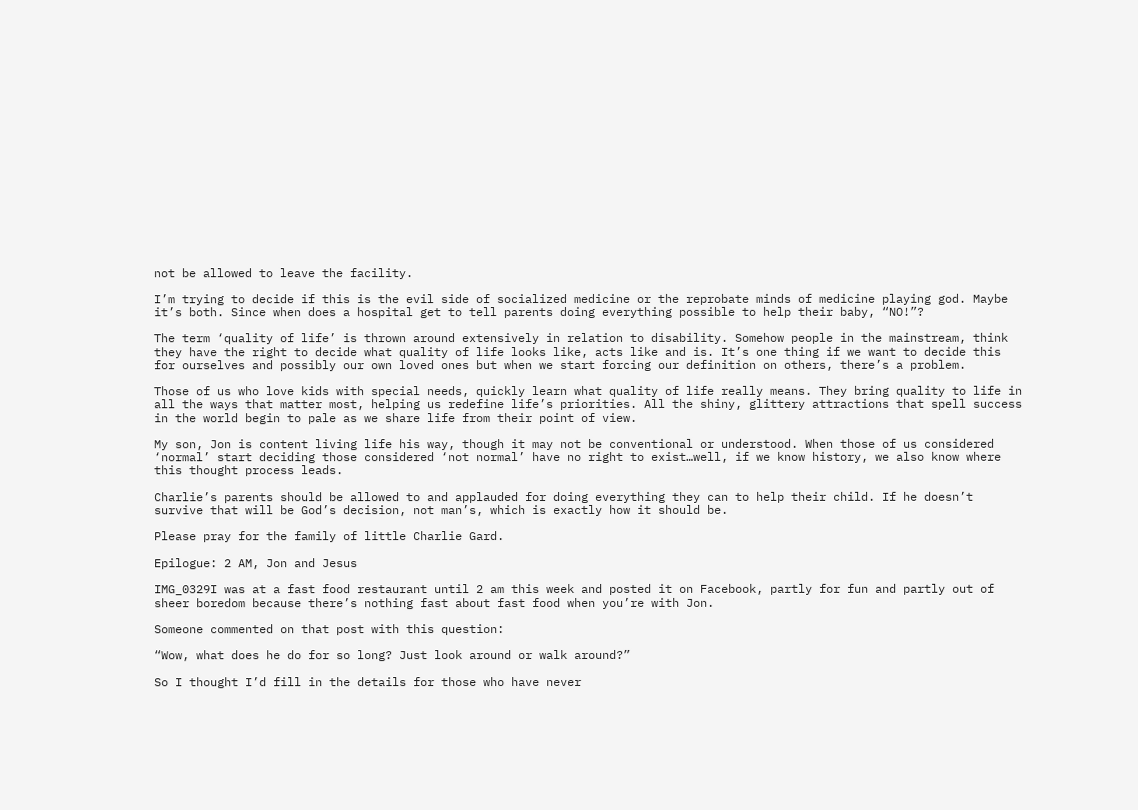not be allowed to leave the facility.

I’m trying to decide if this is the evil side of socialized medicine or the reprobate minds of medicine playing god. Maybe it’s both. Since when does a hospital get to tell parents doing everything possible to help their baby, “NO!”?

The term ‘quality of life’ is thrown around extensively in relation to disability. Somehow people in the mainstream, think they have the right to decide what quality of life looks like, acts like and is. It’s one thing if we want to decide this for ourselves and possibly our own loved ones but when we start forcing our definition on others, there’s a problem.

Those of us who love kids with special needs, quickly learn what quality of life really means. They bring quality to life in all the ways that matter most, helping us redefine life’s priorities. All the shiny, glittery attractions that spell success in the world begin to pale as we share life from their point of view.

My son, Jon is content living life his way, though it may not be conventional or understood. When those of us considered ‘normal’ start deciding those considered ‘not normal’ have no right to exist…well, if we know history, we also know where this thought process leads.

Charlie’s parents should be allowed to and applauded for doing everything they can to help their child. If he doesn’t survive that will be God’s decision, not man’s, which is exactly how it should be.

Please pray for the family of little Charlie Gard.

Epilogue: 2 AM, Jon and Jesus

IMG_0329I was at a fast food restaurant until 2 am this week and posted it on Facebook, partly for fun and partly out of sheer boredom because there’s nothing fast about fast food when you’re with Jon.

Someone commented on that post with this question:

“Wow, what does he do for so long? Just look around or walk around?”

So I thought I’d fill in the details for those who have never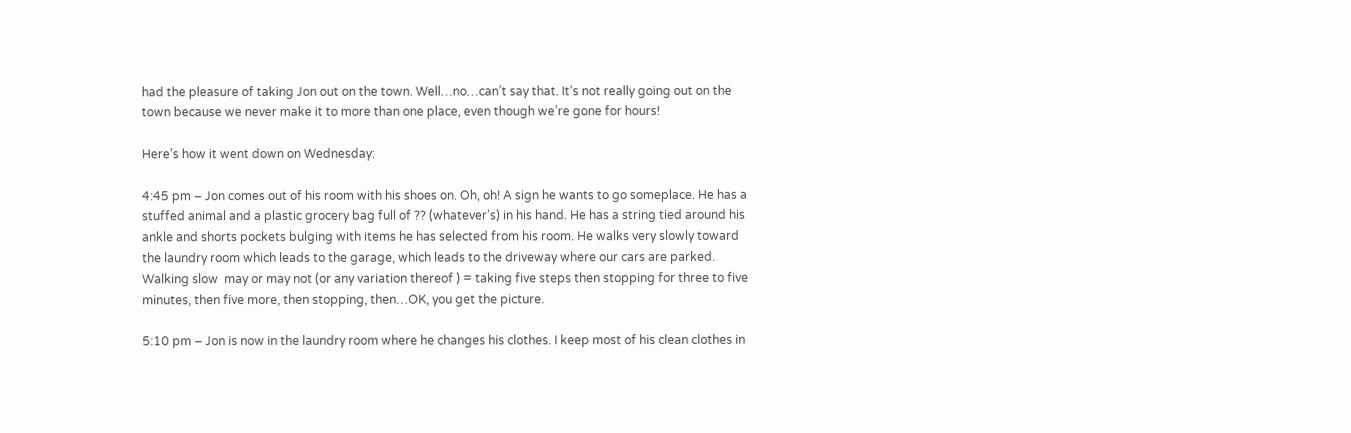had the pleasure of taking Jon out on the town. Well…no…can’t say that. It’s not really going out on the town because we never make it to more than one place, even though we’re gone for hours!

Here’s how it went down on Wednesday:

4:45 pm – Jon comes out of his room with his shoes on. Oh, oh! A sign he wants to go someplace. He has a stuffed animal and a plastic grocery bag full of ?? (whatever’s) in his hand. He has a string tied around his ankle and shorts pockets bulging with items he has selected from his room. He walks very slowly toward the laundry room which leads to the garage, which leads to the driveway where our cars are parked. Walking slow  may or may not (or any variation thereof ) = taking five steps then stopping for three to five minutes, then five more, then stopping, then…OK, you get the picture.

5:10 pm – Jon is now in the laundry room where he changes his clothes. I keep most of his clean clothes in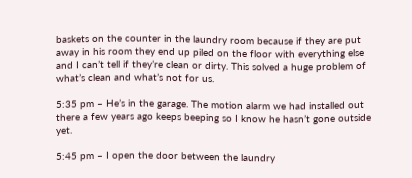baskets on the counter in the laundry room because if they are put away in his room they end up piled on the floor with everything else and I can’t tell if they’re clean or dirty. This solved a huge problem of what’s clean and what’s not for us.

5:35 pm – He’s in the garage. The motion alarm we had installed out there a few years ago keeps beeping so I know he hasn’t gone outside yet.

5:45 pm – I open the door between the laundry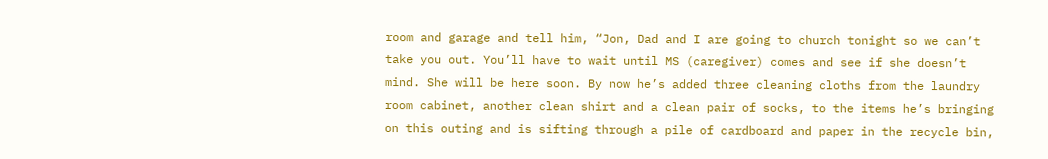room and garage and tell him, “Jon, Dad and I are going to church tonight so we can’t take you out. You’ll have to wait until MS (caregiver) comes and see if she doesn’t mind. She will be here soon. By now he’s added three cleaning cloths from the laundry room cabinet, another clean shirt and a clean pair of socks, to the items he’s bringing on this outing and is sifting through a pile of cardboard and paper in the recycle bin,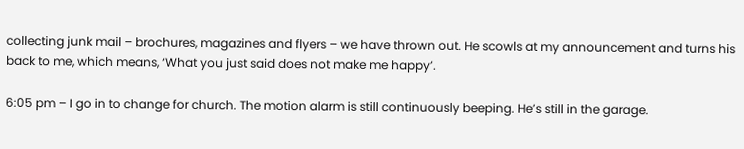collecting junk mail – brochures, magazines and flyers – we have thrown out. He scowls at my announcement and turns his back to me, which means, ‘What you just said does not make me happy’.

6:05 pm – I go in to change for church. The motion alarm is still continuously beeping. He’s still in the garage.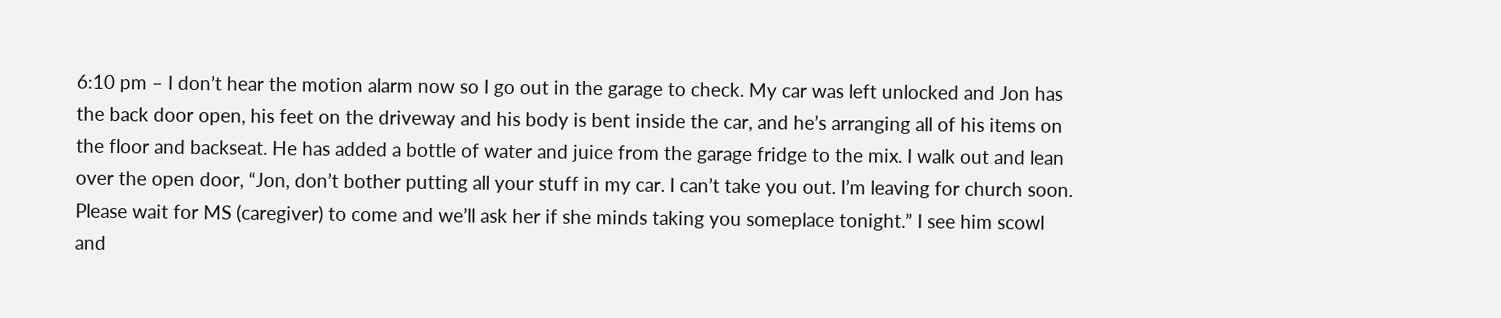6:10 pm – I don’t hear the motion alarm now so I go out in the garage to check. My car was left unlocked and Jon has the back door open, his feet on the driveway and his body is bent inside the car, and he’s arranging all of his items on the floor and backseat. He has added a bottle of water and juice from the garage fridge to the mix. I walk out and lean over the open door, “Jon, don’t bother putting all your stuff in my car. I can’t take you out. I’m leaving for church soon. Please wait for MS (caregiver) to come and we’ll ask her if she minds taking you someplace tonight.” I see him scowl and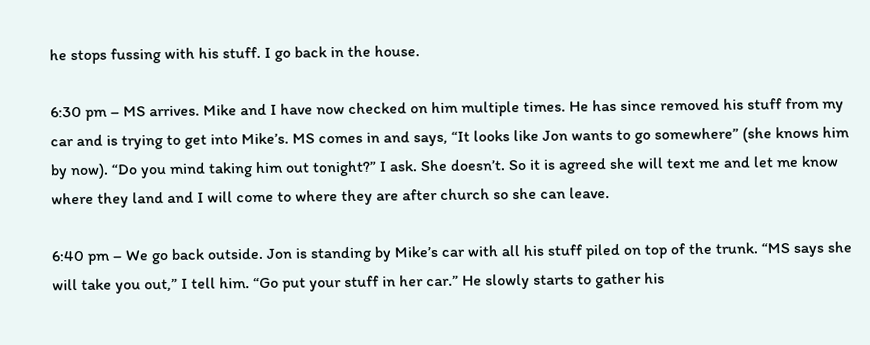he stops fussing with his stuff. I go back in the house.

6:30 pm – MS arrives. Mike and I have now checked on him multiple times. He has since removed his stuff from my car and is trying to get into Mike’s. MS comes in and says, “It looks like Jon wants to go somewhere” (she knows him by now). “Do you mind taking him out tonight?” I ask. She doesn’t. So it is agreed she will text me and let me know where they land and I will come to where they are after church so she can leave.

6:40 pm – We go back outside. Jon is standing by Mike’s car with all his stuff piled on top of the trunk. “MS says she will take you out,” I tell him. “Go put your stuff in her car.” He slowly starts to gather his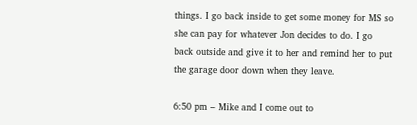things. I go back inside to get some money for MS so she can pay for whatever Jon decides to do. I go back outside and give it to her and remind her to put the garage door down when they leave.

6:50 pm – Mike and I come out to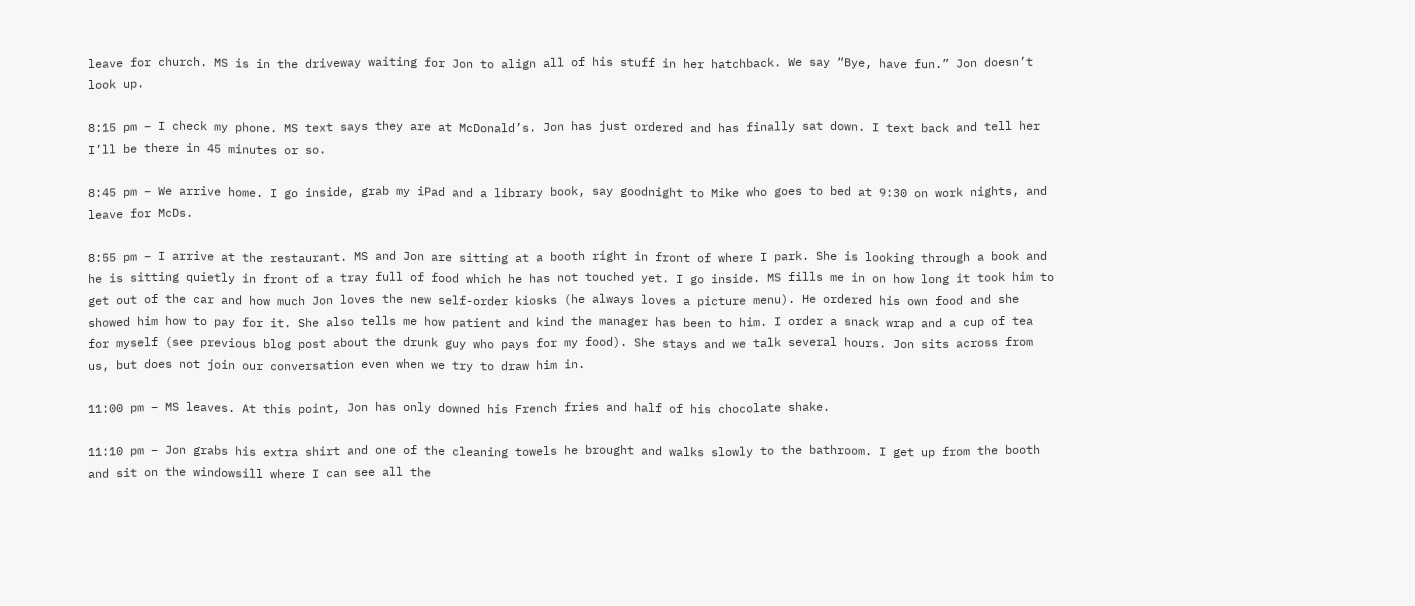leave for church. MS is in the driveway waiting for Jon to align all of his stuff in her hatchback. We say “Bye, have fun.” Jon doesn’t look up.

8:15 pm – I check my phone. MS text says they are at McDonald’s. Jon has just ordered and has finally sat down. I text back and tell her I’ll be there in 45 minutes or so.

8:45 pm – We arrive home. I go inside, grab my iPad and a library book, say goodnight to Mike who goes to bed at 9:30 on work nights, and leave for McDs.

8:55 pm – I arrive at the restaurant. MS and Jon are sitting at a booth right in front of where I park. She is looking through a book and he is sitting quietly in front of a tray full of food which he has not touched yet. I go inside. MS fills me in on how long it took him to get out of the car and how much Jon loves the new self-order kiosks (he always loves a picture menu). He ordered his own food and she showed him how to pay for it. She also tells me how patient and kind the manager has been to him. I order a snack wrap and a cup of tea for myself (see previous blog post about the drunk guy who pays for my food). She stays and we talk several hours. Jon sits across from us, but does not join our conversation even when we try to draw him in.

11:00 pm – MS leaves. At this point, Jon has only downed his French fries and half of his chocolate shake.

11:10 pm – Jon grabs his extra shirt and one of the cleaning towels he brought and walks slowly to the bathroom. I get up from the booth and sit on the windowsill where I can see all the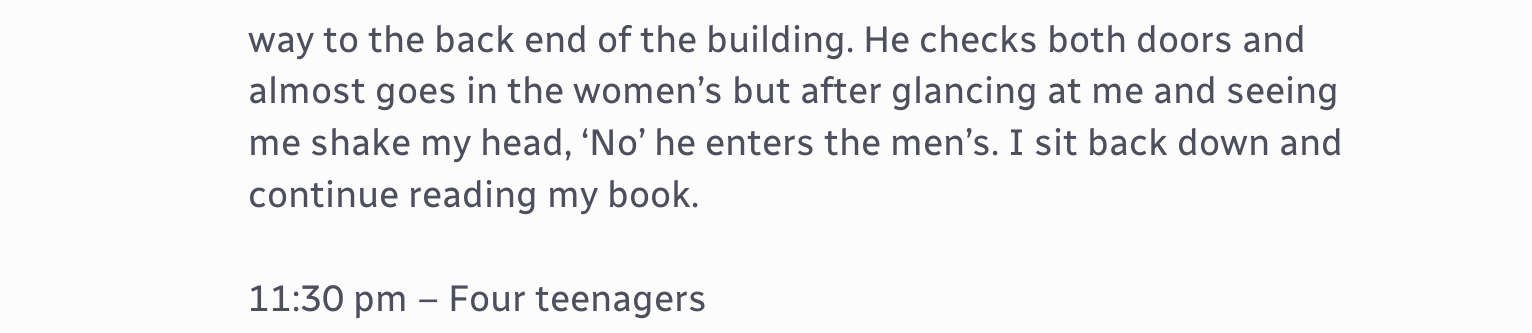way to the back end of the building. He checks both doors and almost goes in the women’s but after glancing at me and seeing me shake my head, ‘No’ he enters the men’s. I sit back down and continue reading my book.

11:30 pm – Four teenagers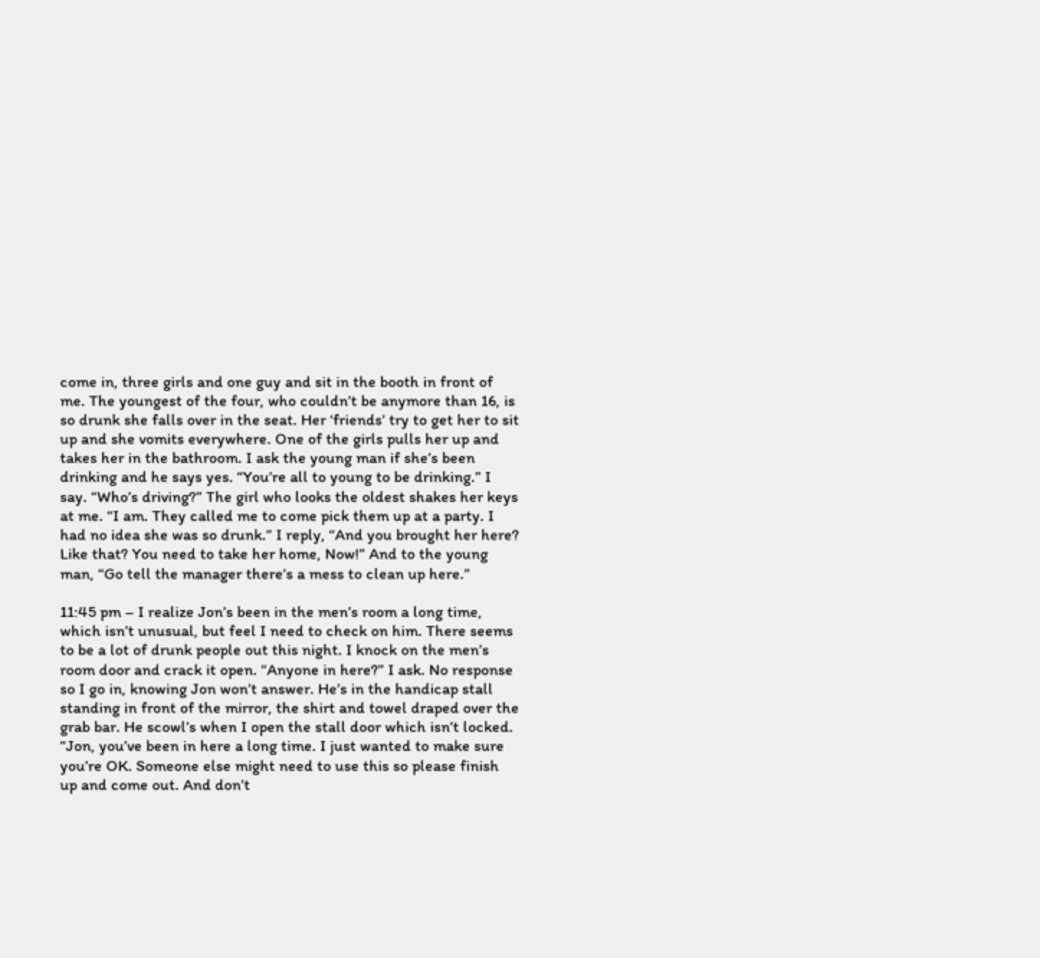come in, three girls and one guy and sit in the booth in front of me. The youngest of the four, who couldn’t be anymore than 16, is so drunk she falls over in the seat. Her ‘friends’ try to get her to sit up and she vomits everywhere. One of the girls pulls her up and takes her in the bathroom. I ask the young man if she’s been drinking and he says yes. “You’re all to young to be drinking.” I say. “Who’s driving?” The girl who looks the oldest shakes her keys at me. “I am. They called me to come pick them up at a party. I had no idea she was so drunk.” I reply, “And you brought her here? Like that? You need to take her home, Now!” And to the young man, “Go tell the manager there’s a mess to clean up here.”

11:45 pm – I realize Jon’s been in the men’s room a long time, which isn’t unusual, but feel I need to check on him. There seems to be a lot of drunk people out this night. I knock on the men’s room door and crack it open. “Anyone in here?” I ask. No response so I go in, knowing Jon won’t answer. He’s in the handicap stall standing in front of the mirror, the shirt and towel draped over the grab bar. He scowl’s when I open the stall door which isn’t locked. “Jon, you’ve been in here a long time. I just wanted to make sure you’re OK. Someone else might need to use this so please finish up and come out. And don’t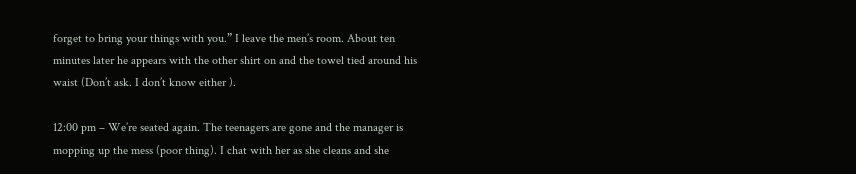forget to bring your things with you.” I leave the men’s room. About ten minutes later he appears with the other shirt on and the towel tied around his waist (Don’t ask. I don’t know either ).

12:00 pm – We’re seated again. The teenagers are gone and the manager is mopping up the mess (poor thing). I chat with her as she cleans and she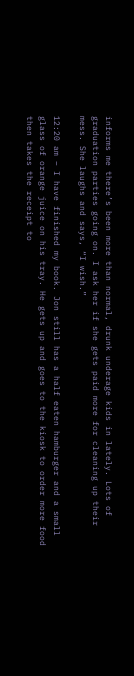informs me there’s been more than normal, drunk underage kids in lately. Lots of graduation parties going on. I ask her if she gets paid more for cleaning up their mess. She laughs and says, “I wish.”

12:20 am – I have finished my book. Jon still has a half eaten hamburger and a small glass of orange juice on his tray. He gets up and goes to the kiosk to order more food then takes the receipt to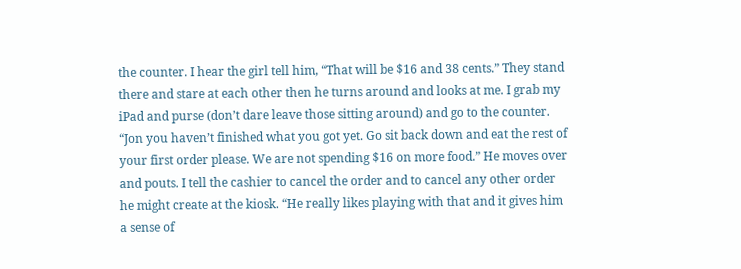the counter. I hear the girl tell him, “That will be $16 and 38 cents.” They stand there and stare at each other then he turns around and looks at me. I grab my iPad and purse (don’t dare leave those sitting around) and go to the counter. “Jon you haven’t finished what you got yet. Go sit back down and eat the rest of your first order please. We are not spending $16 on more food.” He moves over and pouts. I tell the cashier to cancel the order and to cancel any other order he might create at the kiosk. “He really likes playing with that and it gives him a sense of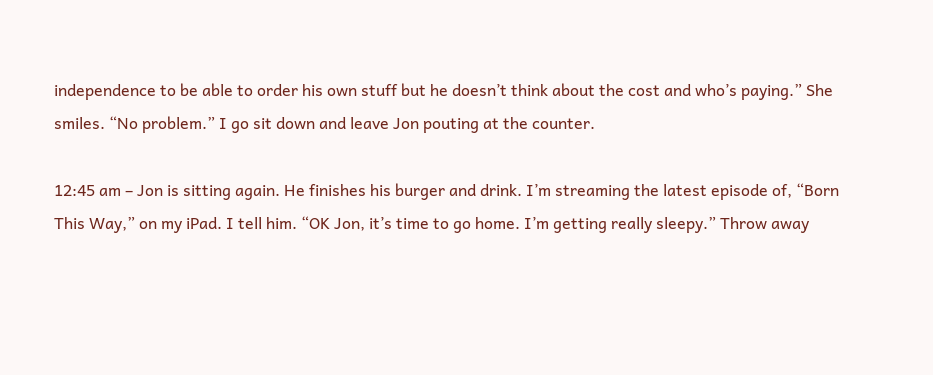independence to be able to order his own stuff but he doesn’t think about the cost and who’s paying.” She smiles. “No problem.” I go sit down and leave Jon pouting at the counter.

12:45 am – Jon is sitting again. He finishes his burger and drink. I’m streaming the latest episode of, “Born This Way,” on my iPad. I tell him. “OK Jon, it’s time to go home. I’m getting really sleepy.” Throw away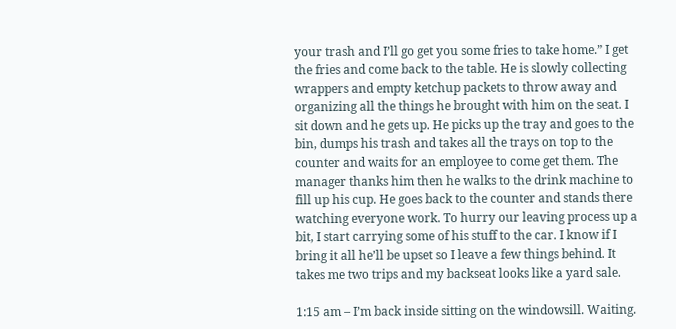your trash and I’ll go get you some fries to take home.” I get the fries and come back to the table. He is slowly collecting wrappers and empty ketchup packets to throw away and organizing all the things he brought with him on the seat. I sit down and he gets up. He picks up the tray and goes to the bin, dumps his trash and takes all the trays on top to the counter and waits for an employee to come get them. The manager thanks him then he walks to the drink machine to fill up his cup. He goes back to the counter and stands there watching everyone work. To hurry our leaving process up a bit, I start carrying some of his stuff to the car. I know if I bring it all he’ll be upset so I leave a few things behind. It takes me two trips and my backseat looks like a yard sale.

1:15 am – I’m back inside sitting on the windowsill. Waiting.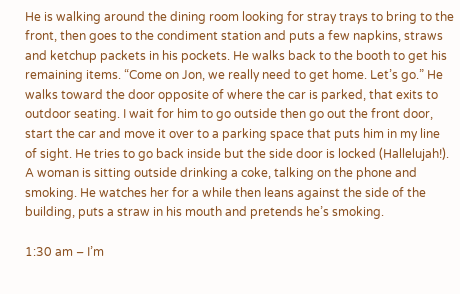He is walking around the dining room looking for stray trays to bring to the front, then goes to the condiment station and puts a few napkins, straws and ketchup packets in his pockets. He walks back to the booth to get his remaining items. “Come on Jon, we really need to get home. Let’s go.” He walks toward the door opposite of where the car is parked, that exits to outdoor seating. I wait for him to go outside then go out the front door, start the car and move it over to a parking space that puts him in my line of sight. He tries to go back inside but the side door is locked (Hallelujah!). A woman is sitting outside drinking a coke, talking on the phone and smoking. He watches her for a while then leans against the side of the building, puts a straw in his mouth and pretends he’s smoking.

1:30 am – I’m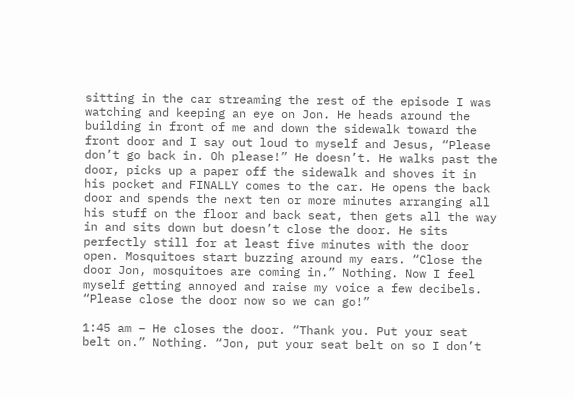sitting in the car streaming the rest of the episode I was watching and keeping an eye on Jon. He heads around the building in front of me and down the sidewalk toward the front door and I say out loud to myself and Jesus, “Please don’t go back in. Oh please!” He doesn’t. He walks past the door, picks up a paper off the sidewalk and shoves it in his pocket and FINALLY comes to the car. He opens the back door and spends the next ten or more minutes arranging all his stuff on the floor and back seat, then gets all the way in and sits down but doesn’t close the door. He sits perfectly still for at least five minutes with the door open. Mosquitoes start buzzing around my ears. “Close the door Jon, mosquitoes are coming in.” Nothing. Now I feel myself getting annoyed and raise my voice a few decibels. “Please close the door now so we can go!”

1:45 am – He closes the door. “Thank you. Put your seat belt on.” Nothing. “Jon, put your seat belt on so I don’t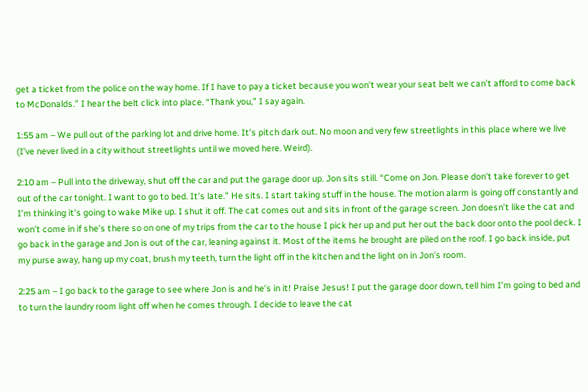get a ticket from the police on the way home. If I have to pay a ticket because you won’t wear your seat belt we can’t afford to come back to McDonalds.” I hear the belt click into place. “Thank you,” I say again.

1:55 am – We pull out of the parking lot and drive home. It’s pitch dark out. No moon and very few streetlights in this place where we live (I’ve never lived in a city without streetlights until we moved here. Weird).

2:10 am – Pull into the driveway, shut off the car and put the garage door up. Jon sits still. “Come on Jon. Please don’t take forever to get out of the car tonight. I want to go to bed. It’s late.” He sits. I start taking stuff in the house. The motion alarm is going off constantly and I’m thinking it’s going to wake Mike up. I shut it off. The cat comes out and sits in front of the garage screen. Jon doesn’t like the cat and won’t come in if she’s there so on one of my trips from the car to the house I pick her up and put her out the back door onto the pool deck. I go back in the garage and Jon is out of the car, leaning against it. Most of the items he brought are piled on the roof. I go back inside, put my purse away, hang up my coat, brush my teeth, turn the light off in the kitchen and the light on in Jon’s room.

2:25 am – I go back to the garage to see where Jon is and he’s in it! Praise Jesus! I put the garage door down, tell him I’m going to bed and to turn the laundry room light off when he comes through. I decide to leave the cat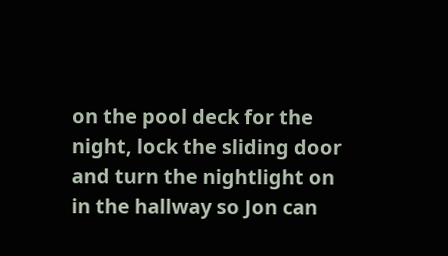on the pool deck for the night, lock the sliding door and turn the nightlight on in the hallway so Jon can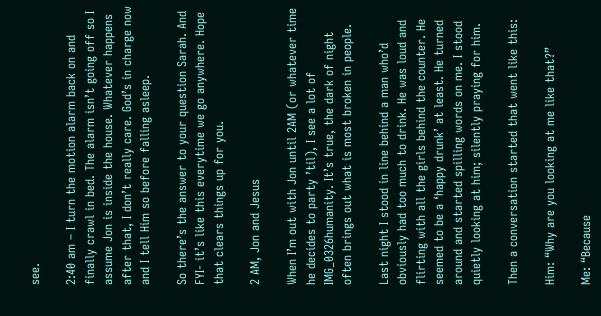see.

2:40 am – I turn the motion alarm back on and finally crawl in bed. The alarm isn’t going off so I assume Jon is inside the house. Whatever happens after that, I don’t really care. God’s in charge now and I tell Him so before falling asleep.

So there’s the answer to your question Sarah. And FYI- it’s like this everytime we go anywhere. Hope that clears things up for you.

2 AM, Jon and Jesus

When I’m out with Jon until 2AM (or whatever time he decides to party ’til), I see a lot of IMG_0326humanity. It’s true, the dark of night often brings out what is most broken in people.

Last night I stood in line behind a man who’d obviously had too much to drink. He was loud and flirting with all the girls behind the counter. He seemed to be a ‘happy drunk’ at least. He turned around and started spilling words on me. I stood quietly looking at him; silently praying for him.

Then a conversation started that went like this:

Him: “Why are you looking at me like that?”

Me: “Because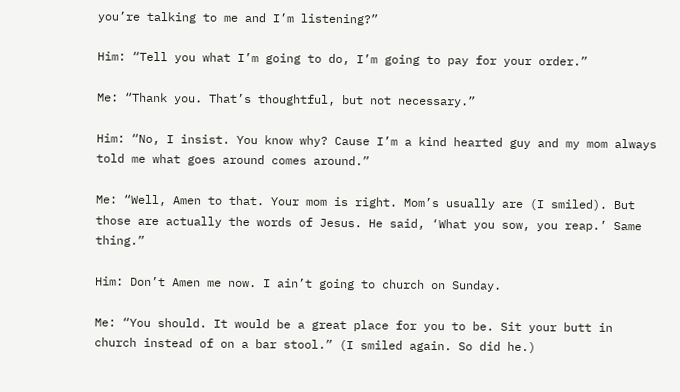you’re talking to me and I’m listening?”

Him: “Tell you what I’m going to do, I’m going to pay for your order.”

Me: “Thank you. That’s thoughtful, but not necessary.”

Him: “No, I insist. You know why? Cause I’m a kind hearted guy and my mom always told me what goes around comes around.”

Me: “Well, Amen to that. Your mom is right. Mom’s usually are (I smiled). But those are actually the words of Jesus. He said, ‘What you sow, you reap.’ Same thing.”

Him: Don’t Amen me now. I ain’t going to church on Sunday.

Me: “You should. It would be a great place for you to be. Sit your butt in church instead of on a bar stool.” (I smiled again. So did he.)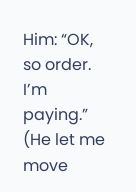Him: “OK, so order. I’m paying.” (He let me move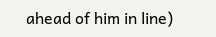ahead of him in line)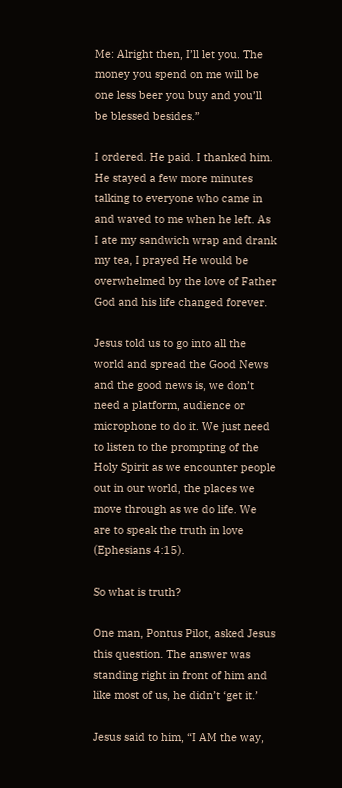Me: Alright then, I’ll let you. The money you spend on me will be one less beer you buy and you’ll be blessed besides.”

I ordered. He paid. I thanked him. He stayed a few more minutes talking to everyone who came in and waved to me when he left. As I ate my sandwich wrap and drank my tea, I prayed He would be overwhelmed by the love of Father God and his life changed forever.

Jesus told us to go into all the world and spread the Good News and the good news is, we don’t need a platform, audience or microphone to do it. We just need to listen to the prompting of the Holy Spirit as we encounter people out in our world, the places we move through as we do life. We are to speak the truth in love (Ephesians 4:15).

So what is truth?

One man, Pontus Pilot, asked Jesus this question. The answer was standing right in front of him and like most of us, he didn’t ‘get it.’

Jesus said to him, “I AM the way,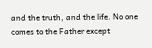and the truth, and the life. No one comes to the Father except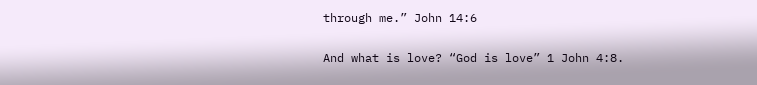through me.” John 14:6

And what is love? “God is love” 1 John 4:8.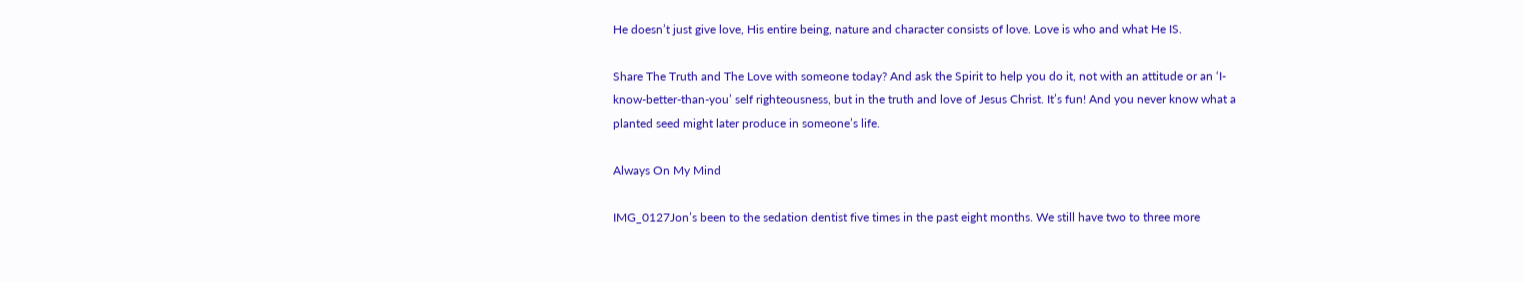He doesn’t just give love, His entire being, nature and character consists of love. Love is who and what He IS.

Share The Truth and The Love with someone today? And ask the Spirit to help you do it, not with an attitude or an ‘I-know-better-than-you’ self righteousness, but in the truth and love of Jesus Christ. It’s fun! And you never know what a planted seed might later produce in someone’s life.

Always On My Mind

IMG_0127Jon’s been to the sedation dentist five times in the past eight months. We still have two to three more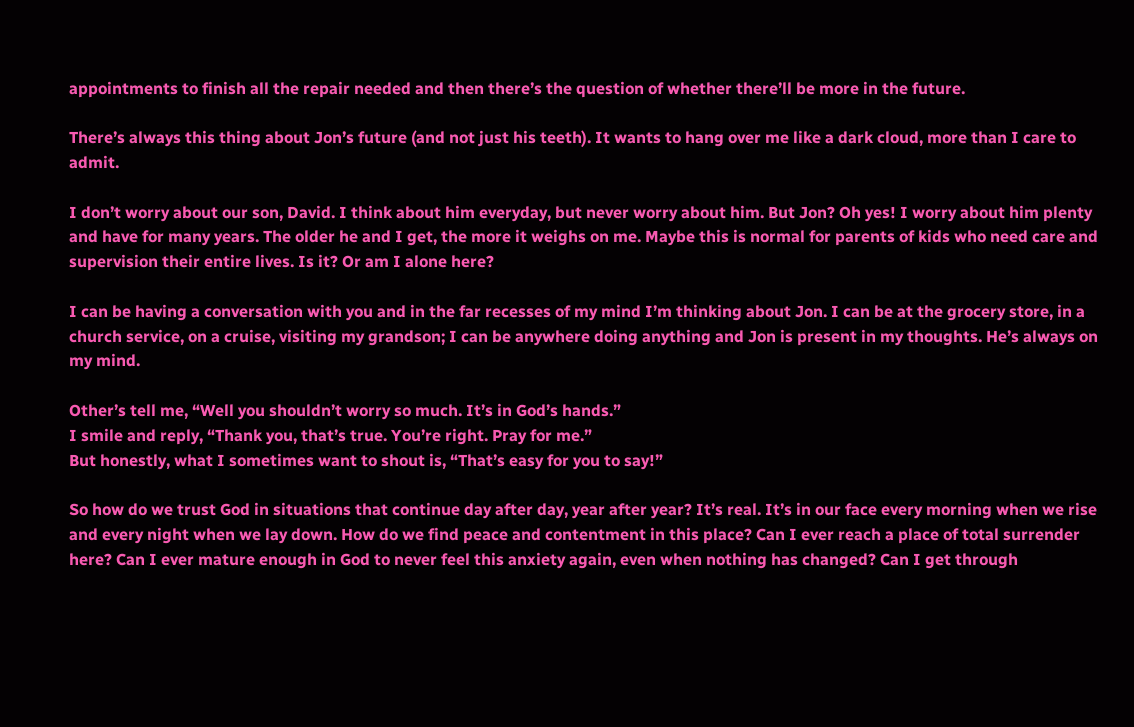appointments to finish all the repair needed and then there’s the question of whether there’ll be more in the future.

There’s always this thing about Jon’s future (and not just his teeth). It wants to hang over me like a dark cloud, more than I care to admit.

I don’t worry about our son, David. I think about him everyday, but never worry about him. But Jon? Oh yes! I worry about him plenty and have for many years. The older he and I get, the more it weighs on me. Maybe this is normal for parents of kids who need care and supervision their entire lives. Is it? Or am I alone here?

I can be having a conversation with you and in the far recesses of my mind I’m thinking about Jon. I can be at the grocery store, in a church service, on a cruise, visiting my grandson; I can be anywhere doing anything and Jon is present in my thoughts. He’s always on my mind.

Other’s tell me, “Well you shouldn’t worry so much. It’s in God’s hands.”
I smile and reply, “Thank you, that’s true. You’re right. Pray for me.”
But honestly, what I sometimes want to shout is, “That’s easy for you to say!”

So how do we trust God in situations that continue day after day, year after year? It’s real. It’s in our face every morning when we rise and every night when we lay down. How do we find peace and contentment in this place? Can I ever reach a place of total surrender here? Can I ever mature enough in God to never feel this anxiety again, even when nothing has changed? Can I get through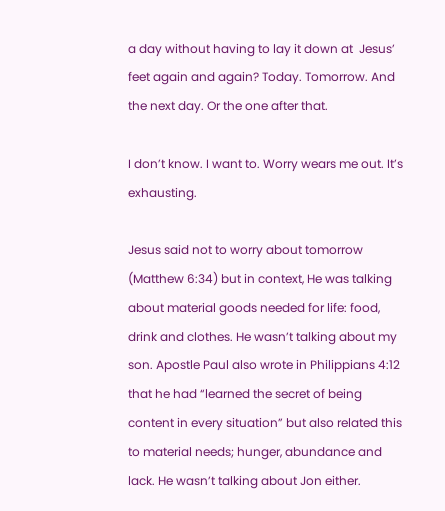a day without having to lay it down at  Jesus’ feet again and again? Today. Tomorrow. And the next day. Or the one after that.

I don’t know. I want to. Worry wears me out. It’s exhausting.

Jesus said not to worry about tomorrow (Matthew 6:34) but in context, He was talking about material goods needed for life: food, drink and clothes. He wasn’t talking about my son. Apostle Paul also wrote in Philippians 4:12 that he had “learned the secret of being content in every situation” but also related this to material needs; hunger, abundance and lack. He wasn’t talking about Jon either.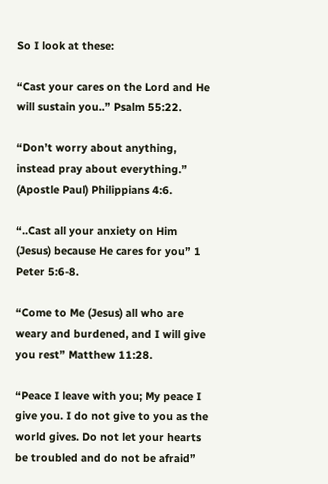So I look at these:

“Cast your cares on the Lord and He will sustain you..” Psalm 55:22.

“Don’t worry about anything, instead pray about everything.” (Apostle Paul) Philippians 4:6.

“..Cast all your anxiety on Him (Jesus) because He cares for you” 1 Peter 5:6-8.

“Come to Me (Jesus) all who are weary and burdened, and I will give you rest” Matthew 11:28.

“Peace I leave with you; My peace I give you. I do not give to you as the world gives. Do not let your hearts be troubled and do not be afraid”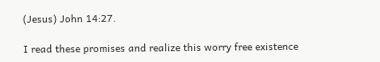(Jesus) John 14:27.

I read these promises and realize this worry free existence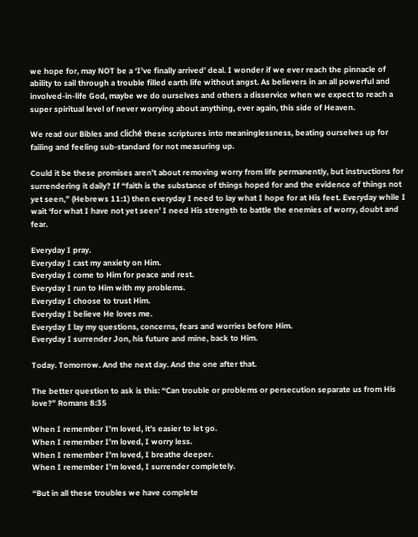we hope for, may NOT be a ‘I’ve finally arrived’ deal. I wonder if we ever reach the pinnacle of ability to sail through a trouble filled earth life without angst. As believers in an all powerful and involved-in-life God, maybe we do ourselves and others a disservice when we expect to reach a super spiritual level of never worrying about anything, ever again, this side of Heaven.

We read our Bibles and cliché these scriptures into meaninglessness, beating ourselves up for failing and feeling sub-standard for not measuring up.

Could it be these promises aren’t about removing worry from life permanently, but instructions for surrendering it daily? If “faith is the substance of things hoped for and the evidence of things not yet seen,” (Hebrews 11:1) then everyday I need to lay what I hope for at His feet. Everyday while I wait ‘for what I have not yet seen’ I need His strength to battle the enemies of worry, doubt and fear.

Everyday I pray.
Everyday I cast my anxiety on Him.
Everyday I come to Him for peace and rest.
Everyday I run to Him with my problems.
Everyday I choose to trust Him.
Everyday I believe He loves me.
Everyday I lay my questions, concerns, fears and worries before Him.
Everyday I surrender Jon, his future and mine, back to Him.

Today. Tomorrow. And the next day. And the one after that.

The better question to ask is this: “Can trouble or problems or persecution separate us from His love?” Romans 8:35

When I remember I’m loved, it’s easier to let go.
When I remember I’m loved, I worry less.
When I remember I’m loved, I breathe deeper.
When I remember I’m loved, I surrender completely.

“But in all these troubles we have complete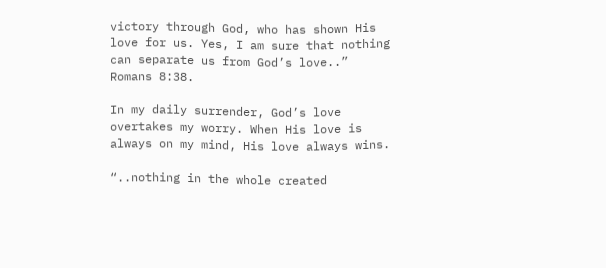victory through God, who has shown His love for us. Yes, I am sure that nothing can separate us from God’s love..” Romans 8:38.

In my daily surrender, God’s love overtakes my worry. When His love is always on my mind, His love always wins.

“..nothing in the whole created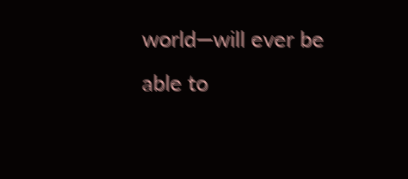world—will ever be able to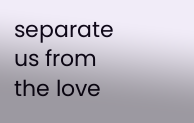separate us from the love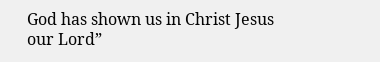God has shown us in Christ Jesus our Lord”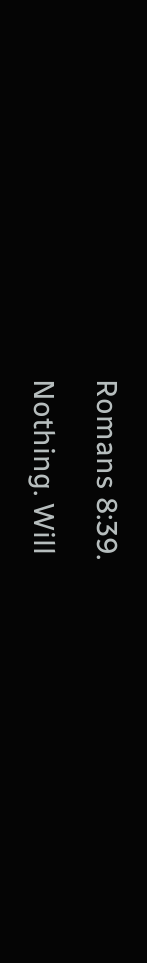Romans 8:39.

Nothing. Will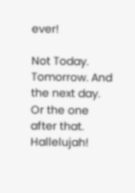ever!

Not Today. Tomorrow. And the next day. Or the one after that. Hallelujah!